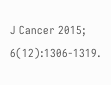J Cancer 2015; 6(12):1306-1319.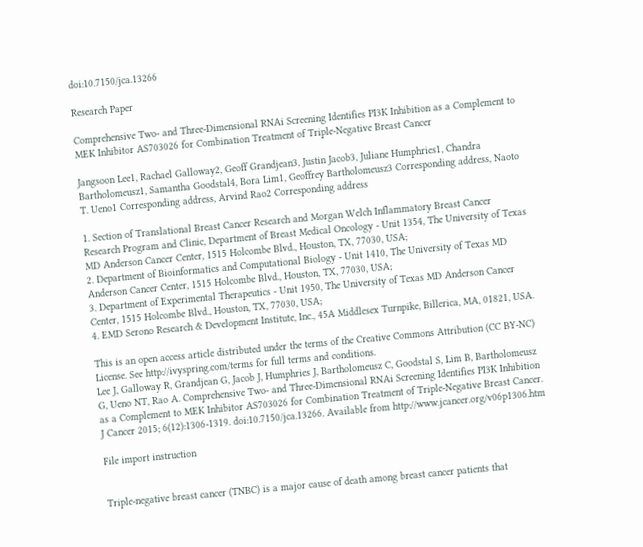doi:10.7150/jca.13266

Research Paper

Comprehensive Two- and Three-Dimensional RNAi Screening Identifies PI3K Inhibition as a Complement to MEK Inhibitor AS703026 for Combination Treatment of Triple-Negative Breast Cancer

Jangsoon Lee1, Rachael Galloway2, Geoff Grandjean3, Justin Jacob3, Juliane Humphries1, Chandra Bartholomeusz1, Samantha Goodstal4, Bora Lim1, Geoffrey Bartholomeusz3 Corresponding address, Naoto T. Ueno1 Corresponding address, Arvind Rao2 Corresponding address

1. Section of Translational Breast Cancer Research and Morgan Welch Inflammatory Breast Cancer Research Program and Clinic, Department of Breast Medical Oncology - Unit 1354, The University of Texas MD Anderson Cancer Center, 1515 Holcombe Blvd., Houston, TX, 77030, USA;
2. Department of Bioinformatics and Computational Biology - Unit 1410, The University of Texas MD Anderson Cancer Center, 1515 Holcombe Blvd., Houston, TX, 77030, USA;
3. Department of Experimental Therapeutics - Unit 1950, The University of Texas MD Anderson Cancer Center, 1515 Holcombe Blvd., Houston, TX, 77030, USA;
4. EMD Serono Research & Development Institute, Inc., 45A Middlesex Turnpike, Billerica, MA, 01821, USA.

This is an open access article distributed under the terms of the Creative Commons Attribution (CC BY-NC) License. See http://ivyspring.com/terms for full terms and conditions.
Lee J, Galloway R, Grandjean G, Jacob J, Humphries J, Bartholomeusz C, Goodstal S, Lim B, Bartholomeusz G, Ueno NT, Rao A. Comprehensive Two- and Three-Dimensional RNAi Screening Identifies PI3K Inhibition as a Complement to MEK Inhibitor AS703026 for Combination Treatment of Triple-Negative Breast Cancer. J Cancer 2015; 6(12):1306-1319. doi:10.7150/jca.13266. Available from http://www.jcancer.org/v06p1306.htm

File import instruction


Triple-negative breast cancer (TNBC) is a major cause of death among breast cancer patients that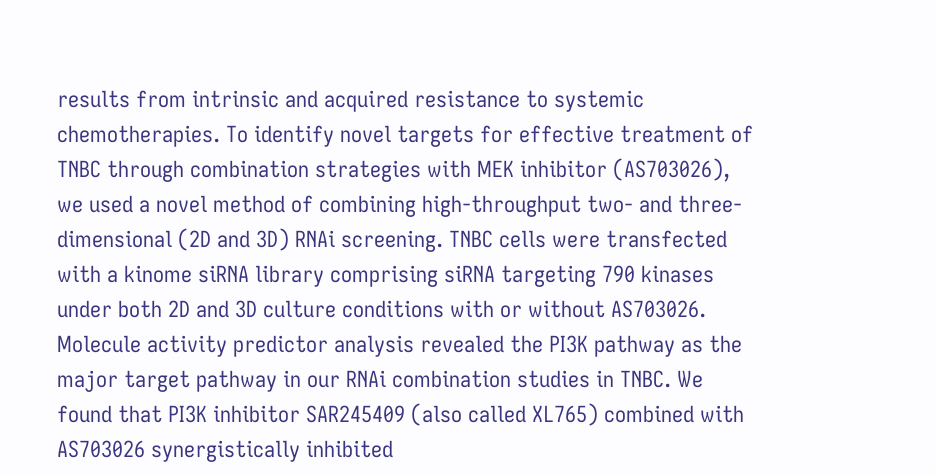results from intrinsic and acquired resistance to systemic chemotherapies. To identify novel targets for effective treatment of TNBC through combination strategies with MEK inhibitor (AS703026), we used a novel method of combining high-throughput two- and three-dimensional (2D and 3D) RNAi screening. TNBC cells were transfected with a kinome siRNA library comprising siRNA targeting 790 kinases under both 2D and 3D culture conditions with or without AS703026. Molecule activity predictor analysis revealed the PI3K pathway as the major target pathway in our RNAi combination studies in TNBC. We found that PI3K inhibitor SAR245409 (also called XL765) combined with AS703026 synergistically inhibited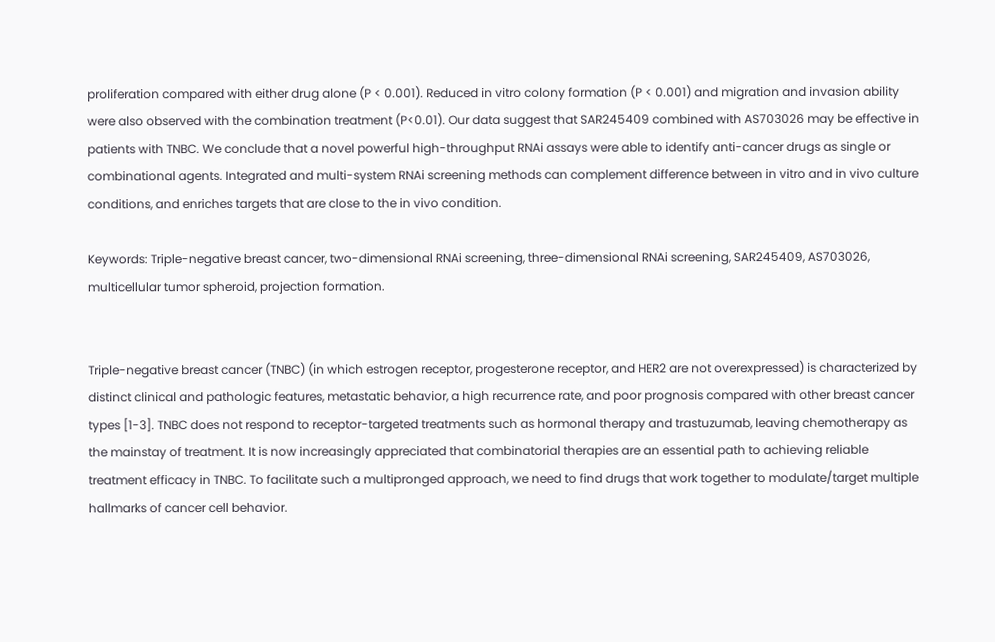proliferation compared with either drug alone (P < 0.001). Reduced in vitro colony formation (P < 0.001) and migration and invasion ability were also observed with the combination treatment (P<0.01). Our data suggest that SAR245409 combined with AS703026 may be effective in patients with TNBC. We conclude that a novel powerful high-throughput RNAi assays were able to identify anti-cancer drugs as single or combinational agents. Integrated and multi-system RNAi screening methods can complement difference between in vitro and in vivo culture conditions, and enriches targets that are close to the in vivo condition.

Keywords: Triple-negative breast cancer, two-dimensional RNAi screening, three-dimensional RNAi screening, SAR245409, AS703026, multicellular tumor spheroid, projection formation.


Triple-negative breast cancer (TNBC) (in which estrogen receptor, progesterone receptor, and HER2 are not overexpressed) is characterized by distinct clinical and pathologic features, metastatic behavior, a high recurrence rate, and poor prognosis compared with other breast cancer types [1-3]. TNBC does not respond to receptor-targeted treatments such as hormonal therapy and trastuzumab, leaving chemotherapy as the mainstay of treatment. It is now increasingly appreciated that combinatorial therapies are an essential path to achieving reliable treatment efficacy in TNBC. To facilitate such a multipronged approach, we need to find drugs that work together to modulate/target multiple hallmarks of cancer cell behavior.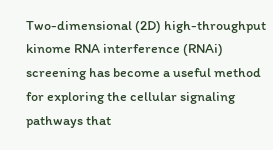Two-dimensional (2D) high-throughput kinome RNA interference (RNAi) screening has become a useful method for exploring the cellular signaling pathways that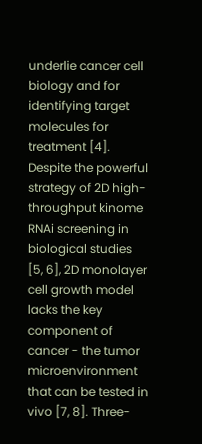underlie cancer cell biology and for identifying target molecules for treatment [4]. Despite the powerful strategy of 2D high-throughput kinome RNAi screening in biological studies [5, 6], 2D monolayer cell growth model lacks the key component of cancer - the tumor microenvironment that can be tested in vivo [7, 8]. Three-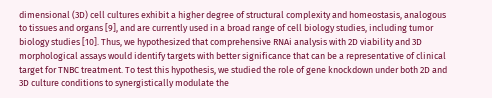dimensional (3D) cell cultures exhibit a higher degree of structural complexity and homeostasis, analogous to tissues and organs [9], and are currently used in a broad range of cell biology studies, including tumor biology studies [10]. Thus, we hypothesized that comprehensive RNAi analysis with 2D viability and 3D morphological assays would identify targets with better significance that can be a representative of clinical target for TNBC treatment. To test this hypothesis, we studied the role of gene knockdown under both 2D and 3D culture conditions to synergistically modulate the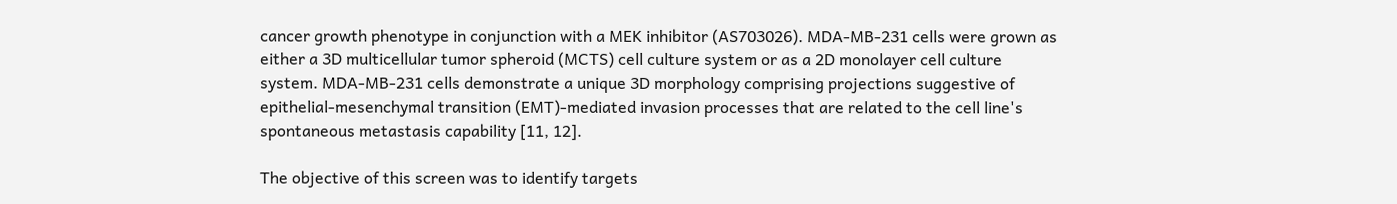cancer growth phenotype in conjunction with a MEK inhibitor (AS703026). MDA-MB-231 cells were grown as either a 3D multicellular tumor spheroid (MCTS) cell culture system or as a 2D monolayer cell culture system. MDA-MB-231 cells demonstrate a unique 3D morphology comprising projections suggestive of epithelial-mesenchymal transition (EMT)-mediated invasion processes that are related to the cell line's spontaneous metastasis capability [11, 12].

The objective of this screen was to identify targets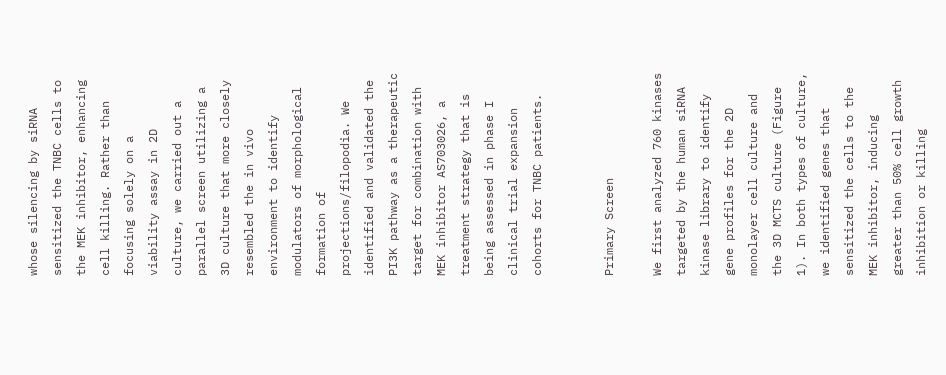whose silencing by siRNA sensitized the TNBC cells to the MEK inhibitor, enhancing cell killing. Rather than focusing solely on a viability assay in 2D culture, we carried out a parallel screen utilizing a 3D culture that more closely resembled the in vivo environment to identify modulators of morphological formation of projections/filopodia. We identified and validated the PI3K pathway as a therapeutic target for combination with MEK inhibitor AS703026, a treatment strategy that is being assessed in phase I clinical trial expansion cohorts for TNBC patients.


Primary Screen

We first analyzed 760 kinases targeted by the human siRNA kinase library to identify gene profiles for the 2D monolayer cell culture and the 3D MCTS culture (Figure 1). In both types of culture, we identified genes that sensitized the cells to the MEK inhibitor, inducing greater than 50% cell growth inhibition or killing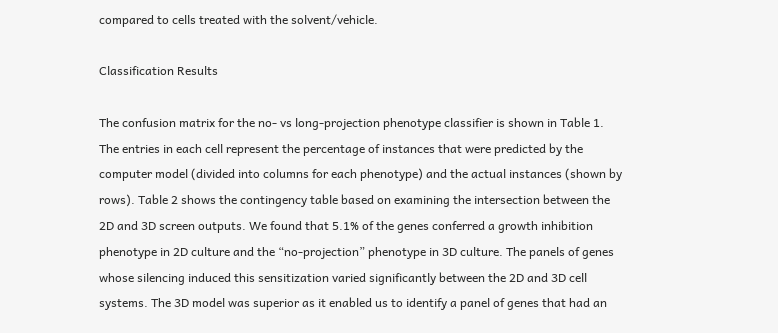compared to cells treated with the solvent/vehicle.

Classification Results

The confusion matrix for the no- vs long-projection phenotype classifier is shown in Table 1. The entries in each cell represent the percentage of instances that were predicted by the computer model (divided into columns for each phenotype) and the actual instances (shown by rows). Table 2 shows the contingency table based on examining the intersection between the 2D and 3D screen outputs. We found that 5.1% of the genes conferred a growth inhibition phenotype in 2D culture and the “no-projection” phenotype in 3D culture. The panels of genes whose silencing induced this sensitization varied significantly between the 2D and 3D cell systems. The 3D model was superior as it enabled us to identify a panel of genes that had an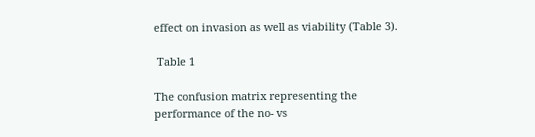effect on invasion as well as viability (Table 3).

 Table 1

The confusion matrix representing the performance of the no- vs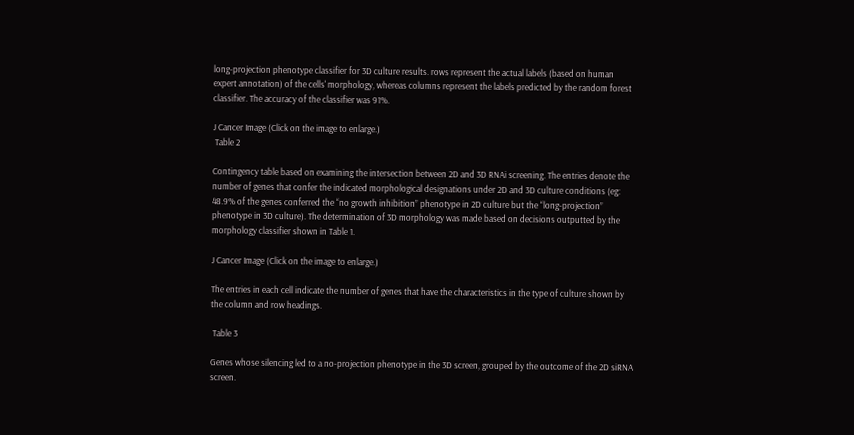long-projection phenotype classifier for 3D culture results. rows represent the actual labels (based on human expert annotation) of the cells' morphology, whereas columns represent the labels predicted by the random forest classifier. The accuracy of the classifier was 91%.

J Cancer Image (Click on the image to enlarge.)
 Table 2

Contingency table based on examining the intersection between 2D and 3D RNAi screening. The entries denote the number of genes that confer the indicated morphological designations under 2D and 3D culture conditions (eg: 48.9% of the genes conferred the “no growth inhibition” phenotype in 2D culture but the “long-projection” phenotype in 3D culture). The determination of 3D morphology was made based on decisions outputted by the morphology classifier shown in Table 1.

J Cancer Image (Click on the image to enlarge.)

The entries in each cell indicate the number of genes that have the characteristics in the type of culture shown by the column and row headings.

 Table 3

Genes whose silencing led to a no-projection phenotype in the 3D screen, grouped by the outcome of the 2D siRNA screen.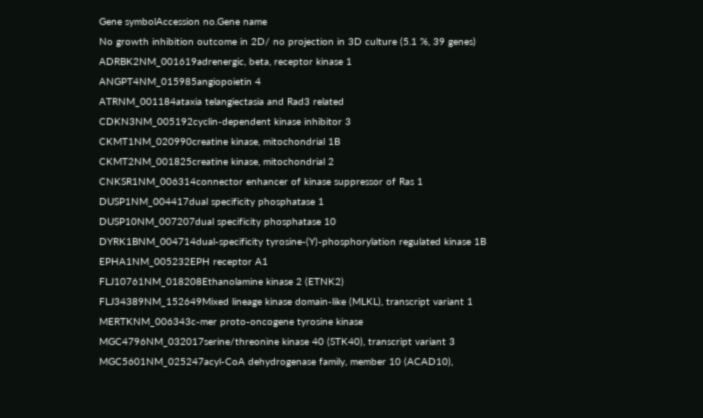Gene symbolAccession no.Gene name
No growth inhibition outcome in 2D/ no projection in 3D culture (5.1 %, 39 genes)
ADRBK2NM_001619adrenergic, beta, receptor kinase 1
ANGPT4NM_015985angiopoietin 4
ATRNM_001184ataxia telangiectasia and Rad3 related
CDKN3NM_005192cyclin-dependent kinase inhibitor 3
CKMT1NM_020990creatine kinase, mitochondrial 1B
CKMT2NM_001825creatine kinase, mitochondrial 2
CNKSR1NM_006314connector enhancer of kinase suppressor of Ras 1
DUSP1NM_004417dual specificity phosphatase 1
DUSP10NM_007207dual specificity phosphatase 10
DYRK1BNM_004714dual-specificity tyrosine-(Y)-phosphorylation regulated kinase 1B
EPHA1NM_005232EPH receptor A1
FLJ10761NM_018208Ethanolamine kinase 2 (ETNK2)
FLJ34389NM_152649Mixed lineage kinase domain-like (MLKL), transcript variant 1
MERTKNM_006343c-mer proto-oncogene tyrosine kinase
MGC4796NM_032017serine/threonine kinase 40 (STK40), transcript variant 3
MGC5601NM_025247acyl-CoA dehydrogenase family, member 10 (ACAD10),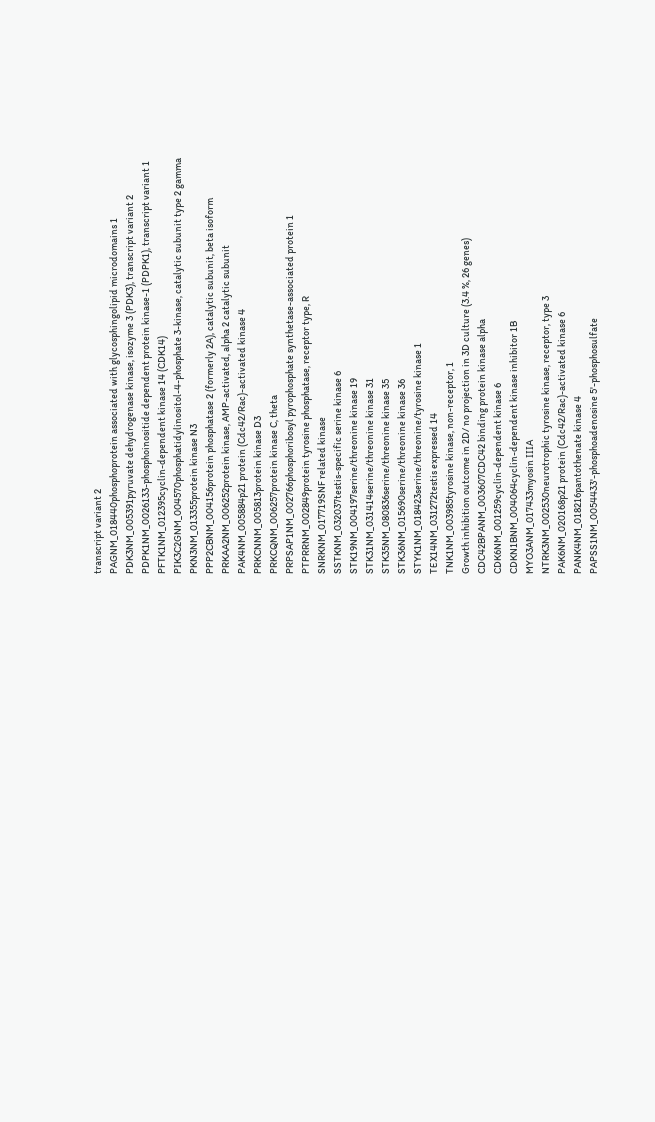transcript variant 2
PAGNM_018440phosphoprotein associated with glycosphingolipid microdomains 1
PDK3NM_005391pyruvate dehydrogenase kinase, isozyme 3 (PDK3), transcript variant 2
PDPK1NM_0026133-phosphoinositide dependent protein kinase-1 (PDPK1), transcript variant 1
PFTK1NM_012395cyclin-dependent kinase 14 (CDK14)
PIK3C2GNM_004570phosphatidylinositol-4-phosphate 3-kinase, catalytic subunit type 2 gamma
PKN3NM_013355protein kinase N3
PPP2CBNM_004156protein phosphatase 2 (formerly 2A), catalytic subunit, beta isoform
PRKAA2NM_006252protein kinase, AMP-activated, alpha 2 catalytic subunit
PAK4NM_005884p21 protein (Cdc42/Rac)-activated kinase 4
PRKCNNM_005813protein kinase D3
PRKCQNM_006257protein kinase C, theta
PRPSAP1NM_002766phosphoribosyl pyrophosphate synthetase-associated protein 1
PTPRRNM_002849protein tyrosine phosphatase, receptor type, R
SNRKNM_017719SNF related kinase
SSTKNM_032037testis-specific serine kinase 6
STK19NM_004197serine/threonine kinase 19
STK31NM_031414serine/threonine kinase 31
STK35NM_080836serine/threonine kinase 35
STK36NM_015690serine/threonine kinase 36
STYK1NM_018423serine/threonine/tyrosine kinase 1
TEX14NM_031272testis expressed 14
TNK1NM_003985tyrosine kinase, non-receptor, 1
Growth inhibition outcome in 2D/ no projection in 3D culture (3.4 %, 26 genes)
CDC42BPANM_003607CDC42 binding protein kinase alpha
CDK6NM_001259cyclin-dependent kinase 6
CDKN1BNM_004064cyclin-dependent kinase inhibitor 1B
MYO3ANM_017433myosin IIIA
NTRK3NM_002530neurotrophic tyrosine kinase, receptor, type 3
PAK6NM_020168p21 protein (Cdc42/Rac)-activated kinase 6
PANK4NM_018216pantothenate kinase 4
PAPSS1NM_0054433'-phosphoadenosine 5'-phosphosulfate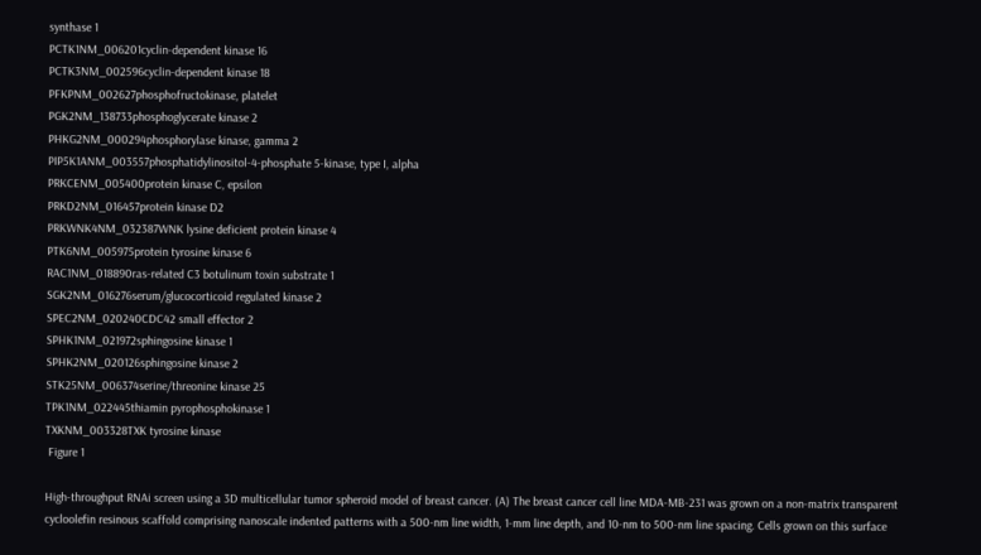synthase 1
PCTK1NM_006201cyclin-dependent kinase 16
PCTK3NM_002596cyclin-dependent kinase 18
PFKPNM_002627phosphofructokinase, platelet
PGK2NM_138733phosphoglycerate kinase 2
PHKG2NM_000294phosphorylase kinase, gamma 2
PIP5K1ANM_003557phosphatidylinositol-4-phosphate 5-kinase, type I, alpha
PRKCENM_005400protein kinase C, epsilon
PRKD2NM_016457protein kinase D2
PRKWNK4NM_032387WNK lysine deficient protein kinase 4
PTK6NM_005975protein tyrosine kinase 6
RAC1NM_018890ras-related C3 botulinum toxin substrate 1
SGK2NM_016276serum/glucocorticoid regulated kinase 2
SPEC2NM_020240CDC42 small effector 2
SPHK1NM_021972sphingosine kinase 1
SPHK2NM_020126sphingosine kinase 2
STK25NM_006374serine/threonine kinase 25
TPK1NM_022445thiamin pyrophosphokinase 1
TXKNM_003328TXK tyrosine kinase
 Figure 1

High-throughput RNAi screen using a 3D multicellular tumor spheroid model of breast cancer. (A) The breast cancer cell line MDA-MB-231 was grown on a non-matrix transparent cycloolefin resinous scaffold comprising nanoscale indented patterns with a 500-nm line width, 1-mm line depth, and 10-nm to 500-nm line spacing. Cells grown on this surface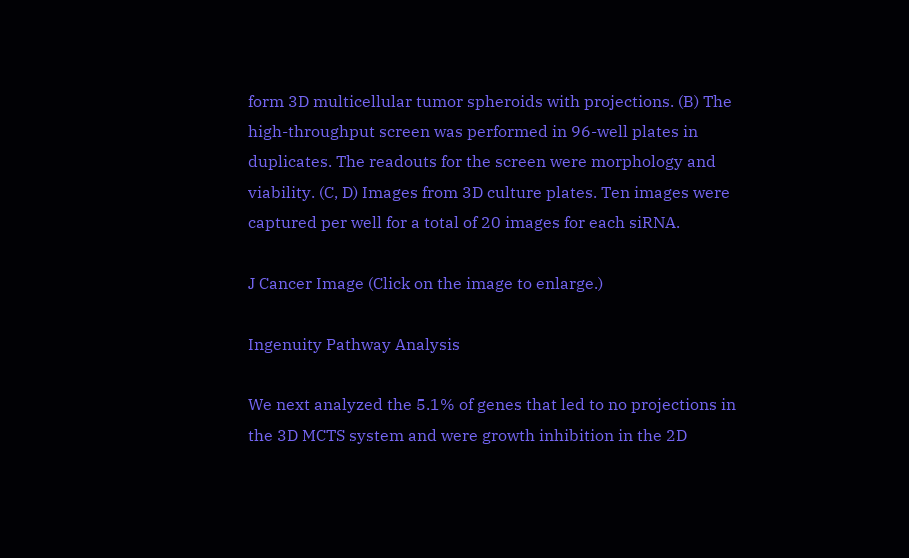form 3D multicellular tumor spheroids with projections. (B) The high-throughput screen was performed in 96-well plates in duplicates. The readouts for the screen were morphology and viability. (C, D) Images from 3D culture plates. Ten images were captured per well for a total of 20 images for each siRNA.

J Cancer Image (Click on the image to enlarge.)

Ingenuity Pathway Analysis

We next analyzed the 5.1% of genes that led to no projections in the 3D MCTS system and were growth inhibition in the 2D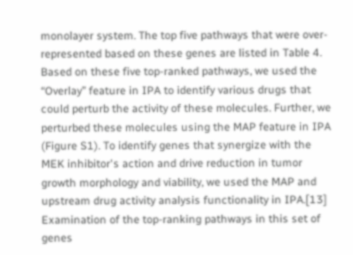monolayer system. The top five pathways that were over-represented based on these genes are listed in Table 4. Based on these five top-ranked pathways, we used the “Overlay” feature in IPA to identify various drugs that could perturb the activity of these molecules. Further, we perturbed these molecules using the MAP feature in IPA (Figure S1). To identify genes that synergize with the MEK inhibitor's action and drive reduction in tumor growth morphology and viability, we used the MAP and upstream drug activity analysis functionality in IPA.[13] Examination of the top-ranking pathways in this set of genes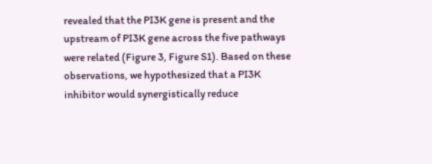revealed that the PI3K gene is present and the upstream of PI3K gene across the five pathways were related (Figure 3, Figure S1). Based on these observations, we hypothesized that a PI3K inhibitor would synergistically reduce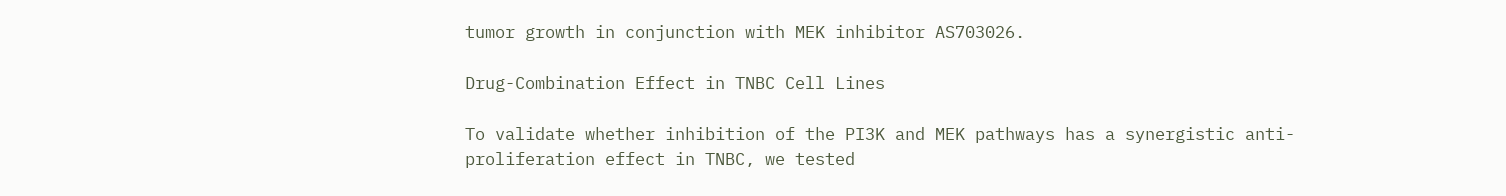tumor growth in conjunction with MEK inhibitor AS703026.

Drug-Combination Effect in TNBC Cell Lines

To validate whether inhibition of the PI3K and MEK pathways has a synergistic anti-proliferation effect in TNBC, we tested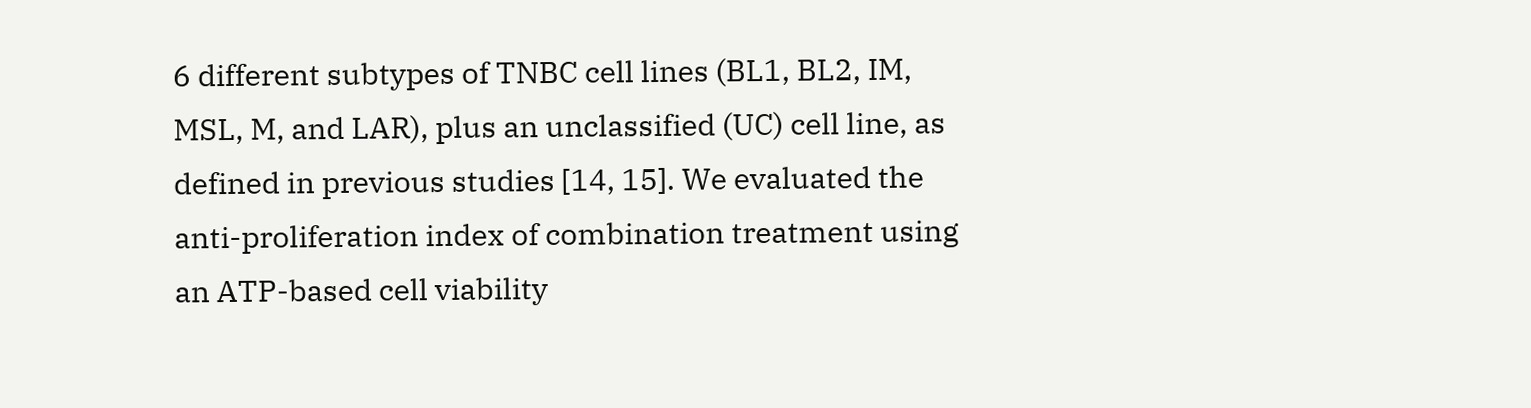6 different subtypes of TNBC cell lines (BL1, BL2, IM, MSL, M, and LAR), plus an unclassified (UC) cell line, as defined in previous studies [14, 15]. We evaluated the anti-proliferation index of combination treatment using an ATP-based cell viability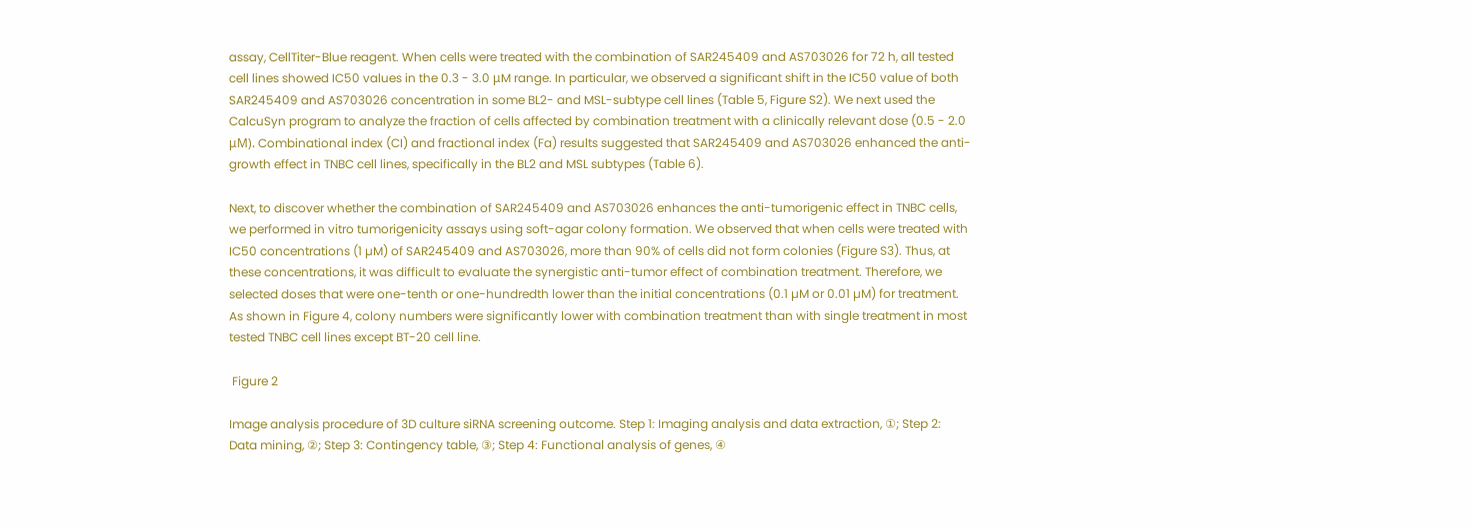assay, CellTiter-Blue reagent. When cells were treated with the combination of SAR245409 and AS703026 for 72 h, all tested cell lines showed IC50 values in the 0.3 - 3.0 μM range. In particular, we observed a significant shift in the IC50 value of both SAR245409 and AS703026 concentration in some BL2- and MSL-subtype cell lines (Table 5, Figure S2). We next used the CalcuSyn program to analyze the fraction of cells affected by combination treatment with a clinically relevant dose (0.5 - 2.0 μM). Combinational index (CI) and fractional index (Fa) results suggested that SAR245409 and AS703026 enhanced the anti-growth effect in TNBC cell lines, specifically in the BL2 and MSL subtypes (Table 6).

Next, to discover whether the combination of SAR245409 and AS703026 enhances the anti-tumorigenic effect in TNBC cells, we performed in vitro tumorigenicity assays using soft-agar colony formation. We observed that when cells were treated with IC50 concentrations (1 µM) of SAR245409 and AS703026, more than 90% of cells did not form colonies (Figure S3). Thus, at these concentrations, it was difficult to evaluate the synergistic anti-tumor effect of combination treatment. Therefore, we selected doses that were one-tenth or one-hundredth lower than the initial concentrations (0.1 µM or 0.01 µM) for treatment. As shown in Figure 4, colony numbers were significantly lower with combination treatment than with single treatment in most tested TNBC cell lines except BT-20 cell line.

 Figure 2

Image analysis procedure of 3D culture siRNA screening outcome. Step 1: Imaging analysis and data extraction, ①; Step 2: Data mining, ②; Step 3: Contingency table, ③; Step 4: Functional analysis of genes, ④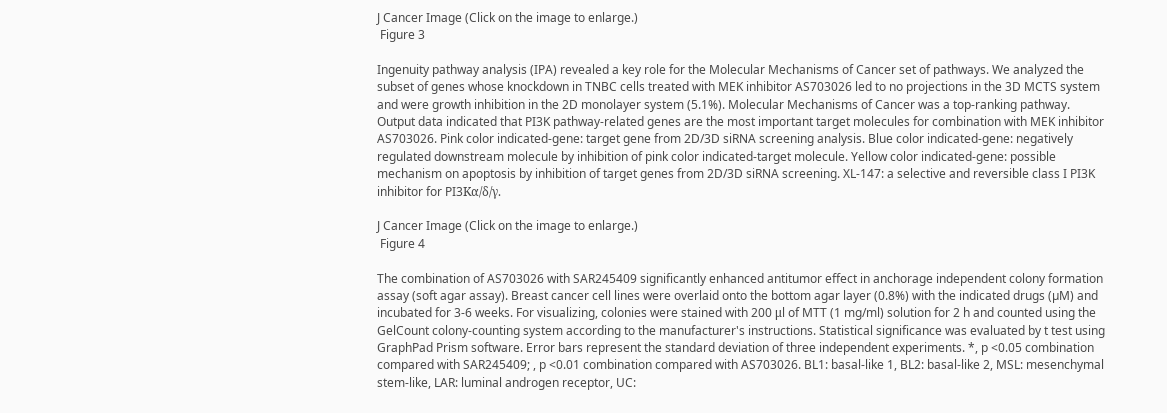J Cancer Image (Click on the image to enlarge.)
 Figure 3

Ingenuity pathway analysis (IPA) revealed a key role for the Molecular Mechanisms of Cancer set of pathways. We analyzed the subset of genes whose knockdown in TNBC cells treated with MEK inhibitor AS703026 led to no projections in the 3D MCTS system and were growth inhibition in the 2D monolayer system (5.1%). Molecular Mechanisms of Cancer was a top-ranking pathway. Output data indicated that PI3K pathway-related genes are the most important target molecules for combination with MEK inhibitor AS703026. Pink color indicated-gene: target gene from 2D/3D siRNA screening analysis. Blue color indicated-gene: negatively regulated downstream molecule by inhibition of pink color indicated-target molecule. Yellow color indicated-gene: possible mechanism on apoptosis by inhibition of target genes from 2D/3D siRNA screening. XL-147: a selective and reversible class I PI3K inhibitor for PI3Kα/δ/γ.

J Cancer Image (Click on the image to enlarge.)
 Figure 4

The combination of AS703026 with SAR245409 significantly enhanced antitumor effect in anchorage independent colony formation assay (soft agar assay). Breast cancer cell lines were overlaid onto the bottom agar layer (0.8%) with the indicated drugs (µM) and incubated for 3-6 weeks. For visualizing, colonies were stained with 200 μl of MTT (1 mg/ml) solution for 2 h and counted using the GelCount colony-counting system according to the manufacturer's instructions. Statistical significance was evaluated by t test using GraphPad Prism software. Error bars represent the standard deviation of three independent experiments. *, p <0.05 combination compared with SAR245409; , p <0.01 combination compared with AS703026. BL1: basal-like 1, BL2: basal-like 2, MSL: mesenchymal stem-like, LAR: luminal androgen receptor, UC: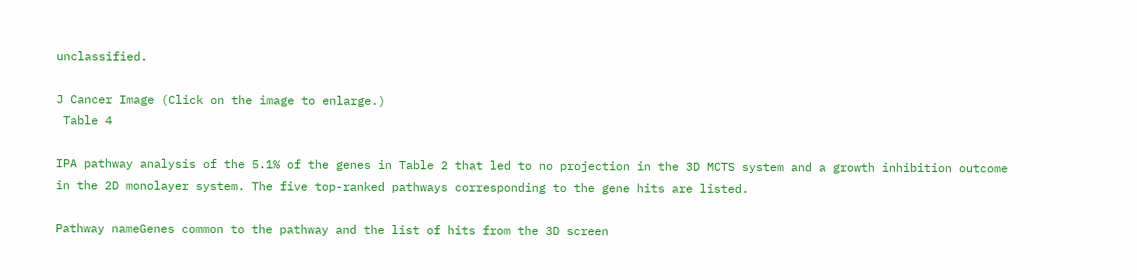unclassified.

J Cancer Image (Click on the image to enlarge.)
 Table 4

IPA pathway analysis of the 5.1% of the genes in Table 2 that led to no projection in the 3D MCTS system and a growth inhibition outcome in the 2D monolayer system. The five top-ranked pathways corresponding to the gene hits are listed.

Pathway nameGenes common to the pathway and the list of hits from the 3D screen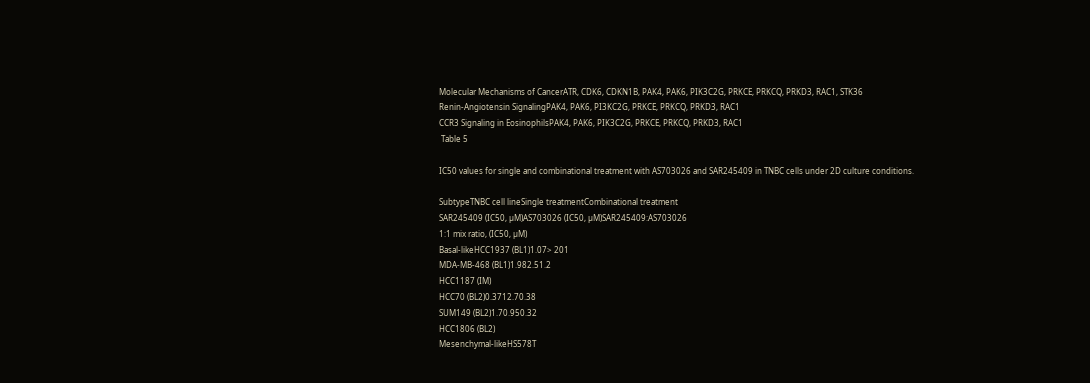Molecular Mechanisms of CancerATR, CDK6, CDKN1B, PAK4, PAK6, PIK3C2G, PRKCE, PRKCQ, PRKD3, RAC1, STK36
Renin-Angiotensin SignalingPAK4, PAK6, PI3KC2G, PRKCE, PRKCQ, PRKD3, RAC1
CCR3 Signaling in EosinophilsPAK4, PAK6, PIK3C2G, PRKCE, PRKCQ, PRKD3, RAC1
 Table 5

IC50 values for single and combinational treatment with AS703026 and SAR245409 in TNBC cells under 2D culture conditions.

SubtypeTNBC cell lineSingle treatmentCombinational treatment
SAR245409 (IC50, µM)AS703026 (IC50, µM)SAR245409:AS703026
1:1 mix ratio, (IC50, µM)
Basal-likeHCC1937 (BL1)1.07> 201
MDA-MB-468 (BL1)1.982.51.2
HCC1187 (IM)
HCC70 (BL2)0.3712.70.38
SUM149 (BL2)1.70.950.32
HCC1806 (BL2)
Mesenchymal-likeHS578T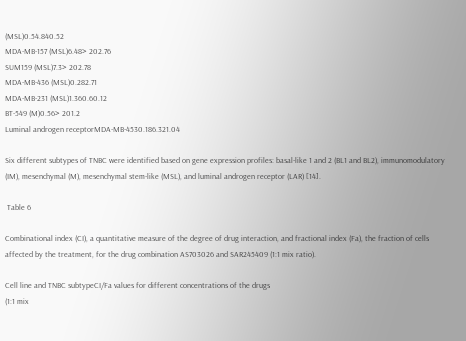(MSL)0.54.840.52
MDA-MB-157 (MSL)6.48> 202.76
SUM159 (MSL)7.3> 202.78
MDA-MB-436 (MSL)0.282.71
MDA-MB-231 (MSL)1.360.60.12
BT-549 (M)0.56> 201.2
Luminal androgen receptorMDA-MB-4530.186.321.04

Six different subtypes of TNBC were identified based on gene expression profiles: basal-like 1 and 2 (BL1 and BL2), immunomodulatory (IM), mesenchymal (M), mesenchymal stem-like (MSL), and luminal androgen receptor (LAR) [14].

 Table 6

Combinational index (CI), a quantitative measure of the degree of drug interaction, and fractional index (Fa), the fraction of cells affected by the treatment, for the drug combination AS703026 and SAR245409 (1:1 mix ratio).

Cell line and TNBC subtypeCI/Fa values for different concentrations of the drugs
(1:1 mix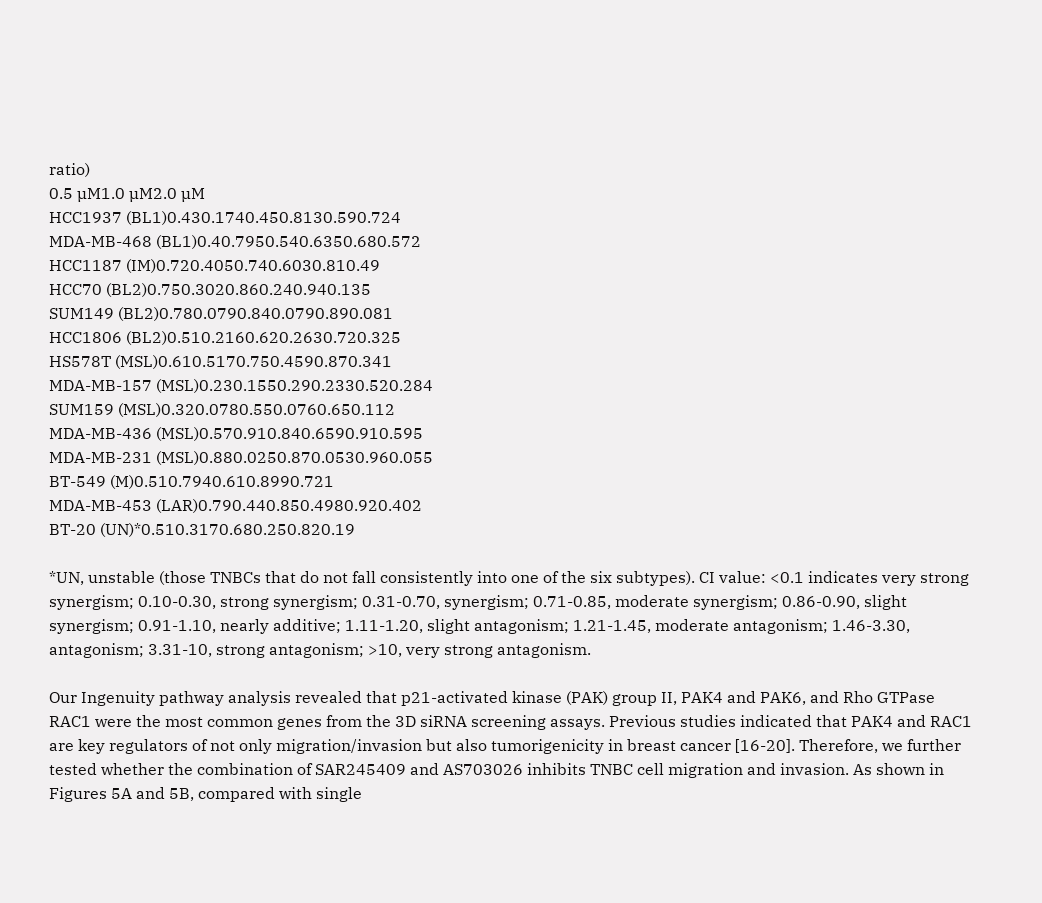ratio)
0.5 µM1.0 µM2.0 µM
HCC1937 (BL1)0.430.1740.450.8130.590.724
MDA-MB-468 (BL1)0.40.7950.540.6350.680.572
HCC1187 (IM)0.720.4050.740.6030.810.49
HCC70 (BL2)0.750.3020.860.240.940.135
SUM149 (BL2)0.780.0790.840.0790.890.081
HCC1806 (BL2)0.510.2160.620.2630.720.325
HS578T (MSL)0.610.5170.750.4590.870.341
MDA-MB-157 (MSL)0.230.1550.290.2330.520.284
SUM159 (MSL)0.320.0780.550.0760.650.112
MDA-MB-436 (MSL)0.570.910.840.6590.910.595
MDA-MB-231 (MSL)0.880.0250.870.0530.960.055
BT-549 (M)0.510.7940.610.8990.721
MDA-MB-453 (LAR)0.790.440.850.4980.920.402
BT-20 (UN)*0.510.3170.680.250.820.19

*UN, unstable (those TNBCs that do not fall consistently into one of the six subtypes). CI value: <0.1 indicates very strong synergism; 0.10-0.30, strong synergism; 0.31-0.70, synergism; 0.71-0.85, moderate synergism; 0.86-0.90, slight synergism; 0.91-1.10, nearly additive; 1.11-1.20, slight antagonism; 1.21-1.45, moderate antagonism; 1.46-3.30, antagonism; 3.31-10, strong antagonism; >10, very strong antagonism.

Our Ingenuity pathway analysis revealed that p21-activated kinase (PAK) group II, PAK4 and PAK6, and Rho GTPase RAC1 were the most common genes from the 3D siRNA screening assays. Previous studies indicated that PAK4 and RAC1 are key regulators of not only migration/invasion but also tumorigenicity in breast cancer [16-20]. Therefore, we further tested whether the combination of SAR245409 and AS703026 inhibits TNBC cell migration and invasion. As shown in Figures 5A and 5B, compared with single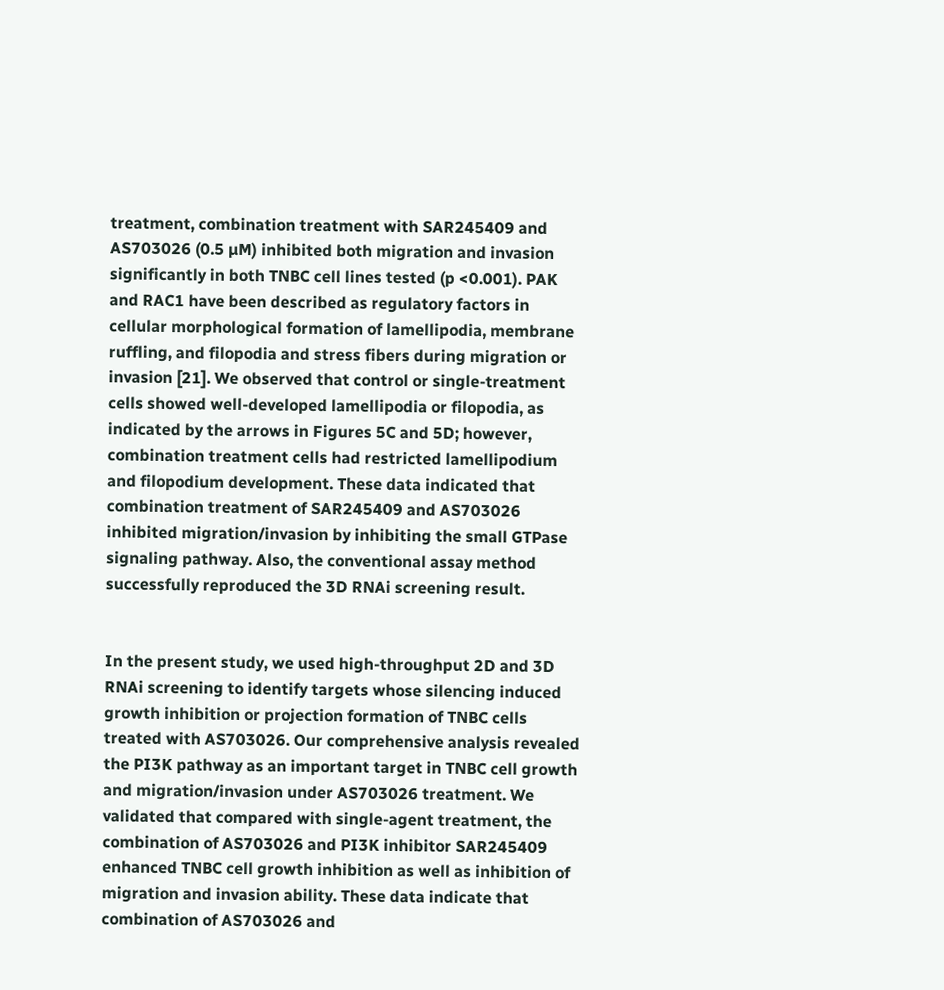treatment, combination treatment with SAR245409 and AS703026 (0.5 µM) inhibited both migration and invasion significantly in both TNBC cell lines tested (p <0.001). PAK and RAC1 have been described as regulatory factors in cellular morphological formation of lamellipodia, membrane ruffling, and filopodia and stress fibers during migration or invasion [21]. We observed that control or single-treatment cells showed well-developed lamellipodia or filopodia, as indicated by the arrows in Figures 5C and 5D; however, combination treatment cells had restricted lamellipodium and filopodium development. These data indicated that combination treatment of SAR245409 and AS703026 inhibited migration/invasion by inhibiting the small GTPase signaling pathway. Also, the conventional assay method successfully reproduced the 3D RNAi screening result.


In the present study, we used high-throughput 2D and 3D RNAi screening to identify targets whose silencing induced growth inhibition or projection formation of TNBC cells treated with AS703026. Our comprehensive analysis revealed the PI3K pathway as an important target in TNBC cell growth and migration/invasion under AS703026 treatment. We validated that compared with single-agent treatment, the combination of AS703026 and PI3K inhibitor SAR245409 enhanced TNBC cell growth inhibition as well as inhibition of migration and invasion ability. These data indicate that combination of AS703026 and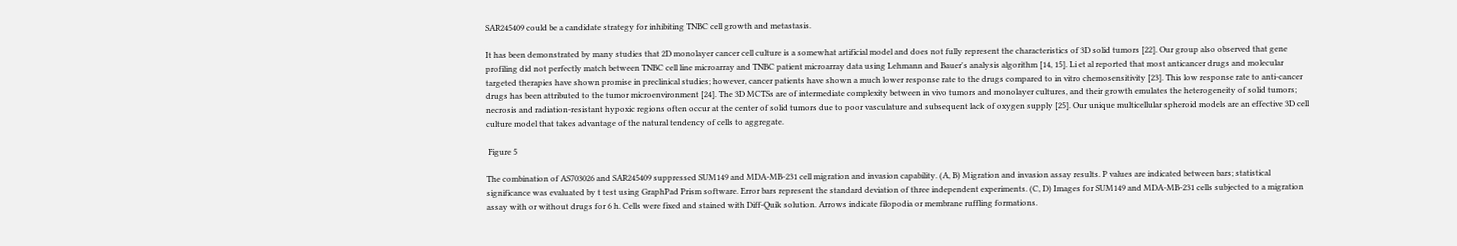SAR245409 could be a candidate strategy for inhibiting TNBC cell growth and metastasis.

It has been demonstrated by many studies that 2D monolayer cancer cell culture is a somewhat artificial model and does not fully represent the characteristics of 3D solid tumors [22]. Our group also observed that gene profiling did not perfectly match between TNBC cell line microarray and TNBC patient microarray data using Lehmann and Bauer's analysis algorithm [14, 15]. Li et al reported that most anticancer drugs and molecular targeted therapies have shown promise in preclinical studies; however, cancer patients have shown a much lower response rate to the drugs compared to in vitro chemosensitivity [23]. This low response rate to anti-cancer drugs has been attributed to the tumor microenvironment [24]. The 3D MCTSs are of intermediate complexity between in vivo tumors and monolayer cultures, and their growth emulates the heterogeneity of solid tumors; necrosis and radiation-resistant hypoxic regions often occur at the center of solid tumors due to poor vasculature and subsequent lack of oxygen supply [25]. Our unique multicellular spheroid models are an effective 3D cell culture model that takes advantage of the natural tendency of cells to aggregate.

 Figure 5

The combination of AS703026 and SAR245409 suppressed SUM149 and MDA-MB-231 cell migration and invasion capability. (A, B) Migration and invasion assay results. P values are indicated between bars; statistical significance was evaluated by t test using GraphPad Prism software. Error bars represent the standard deviation of three independent experiments. (C, D) Images for SUM149 and MDA-MB-231 cells subjected to a migration assay with or without drugs for 6 h. Cells were fixed and stained with Diff-Quik solution. Arrows indicate filopodia or membrane ruffling formations.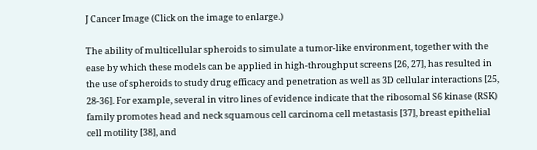J Cancer Image (Click on the image to enlarge.)

The ability of multicellular spheroids to simulate a tumor-like environment, together with the ease by which these models can be applied in high-throughput screens [26, 27], has resulted in the use of spheroids to study drug efficacy and penetration as well as 3D cellular interactions [25, 28-36]. For example, several in vitro lines of evidence indicate that the ribosomal S6 kinase (RSK) family promotes head and neck squamous cell carcinoma cell metastasis [37], breast epithelial cell motility [38], and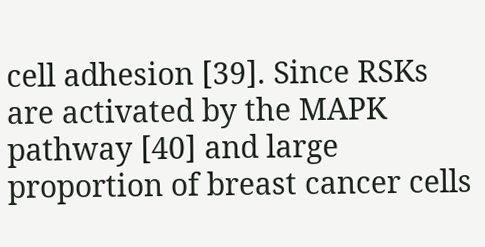cell adhesion [39]. Since RSKs are activated by the MAPK pathway [40] and large proportion of breast cancer cells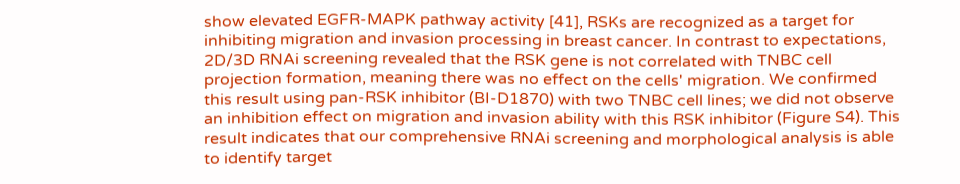show elevated EGFR-MAPK pathway activity [41], RSKs are recognized as a target for inhibiting migration and invasion processing in breast cancer. In contrast to expectations, 2D/3D RNAi screening revealed that the RSK gene is not correlated with TNBC cell projection formation, meaning there was no effect on the cells' migration. We confirmed this result using pan-RSK inhibitor (BI-D1870) with two TNBC cell lines; we did not observe an inhibition effect on migration and invasion ability with this RSK inhibitor (Figure S4). This result indicates that our comprehensive RNAi screening and morphological analysis is able to identify target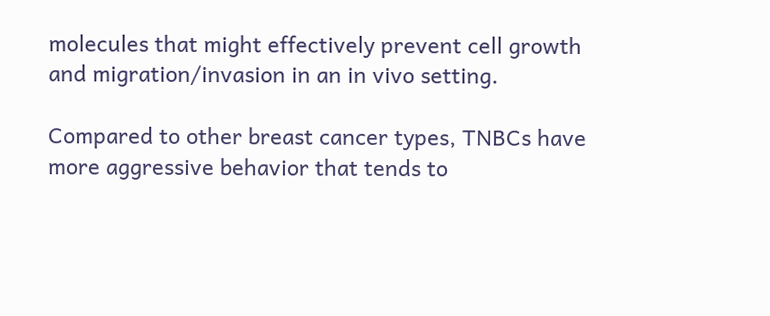molecules that might effectively prevent cell growth and migration/invasion in an in vivo setting.

Compared to other breast cancer types, TNBCs have more aggressive behavior that tends to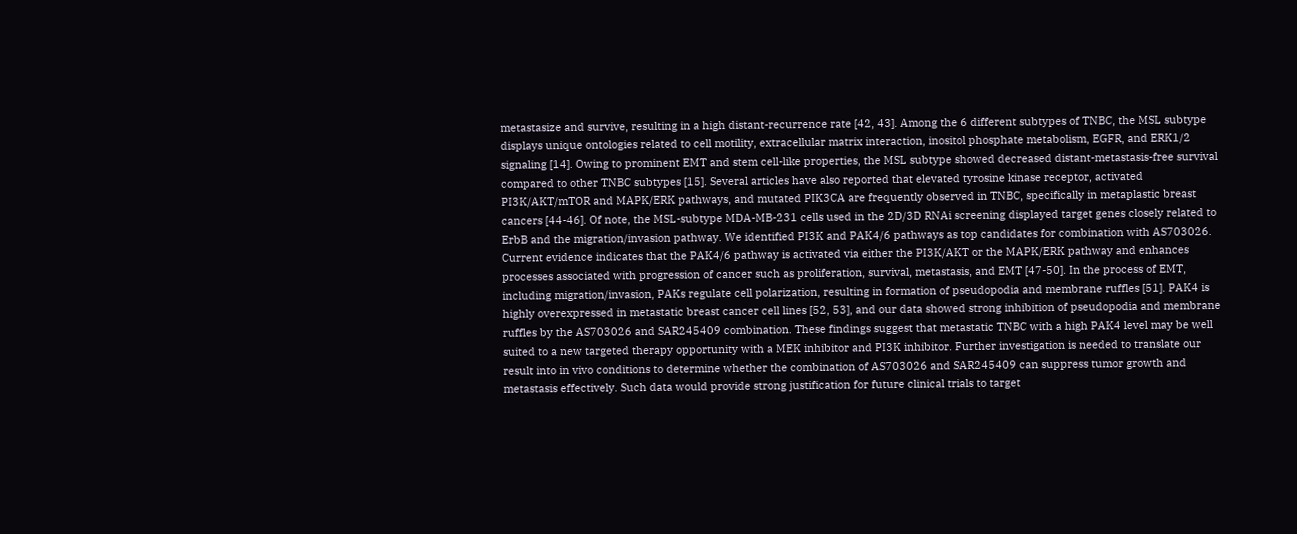metastasize and survive, resulting in a high distant-recurrence rate [42, 43]. Among the 6 different subtypes of TNBC, the MSL subtype displays unique ontologies related to cell motility, extracellular matrix interaction, inositol phosphate metabolism, EGFR, and ERK1/2 signaling [14]. Owing to prominent EMT and stem cell-like properties, the MSL subtype showed decreased distant-metastasis-free survival compared to other TNBC subtypes [15]. Several articles have also reported that elevated tyrosine kinase receptor, activated PI3K/AKT/mTOR and MAPK/ERK pathways, and mutated PIK3CA are frequently observed in TNBC, specifically in metaplastic breast cancers [44-46]. Of note, the MSL-subtype MDA-MB-231 cells used in the 2D/3D RNAi screening displayed target genes closely related to ErbB and the migration/invasion pathway. We identified PI3K and PAK4/6 pathways as top candidates for combination with AS703026. Current evidence indicates that the PAK4/6 pathway is activated via either the PI3K/AKT or the MAPK/ERK pathway and enhances processes associated with progression of cancer such as proliferation, survival, metastasis, and EMT [47-50]. In the process of EMT, including migration/invasion, PAKs regulate cell polarization, resulting in formation of pseudopodia and membrane ruffles [51]. PAK4 is highly overexpressed in metastatic breast cancer cell lines [52, 53], and our data showed strong inhibition of pseudopodia and membrane ruffles by the AS703026 and SAR245409 combination. These findings suggest that metastatic TNBC with a high PAK4 level may be well suited to a new targeted therapy opportunity with a MEK inhibitor and PI3K inhibitor. Further investigation is needed to translate our result into in vivo conditions to determine whether the combination of AS703026 and SAR245409 can suppress tumor growth and metastasis effectively. Such data would provide strong justification for future clinical trials to target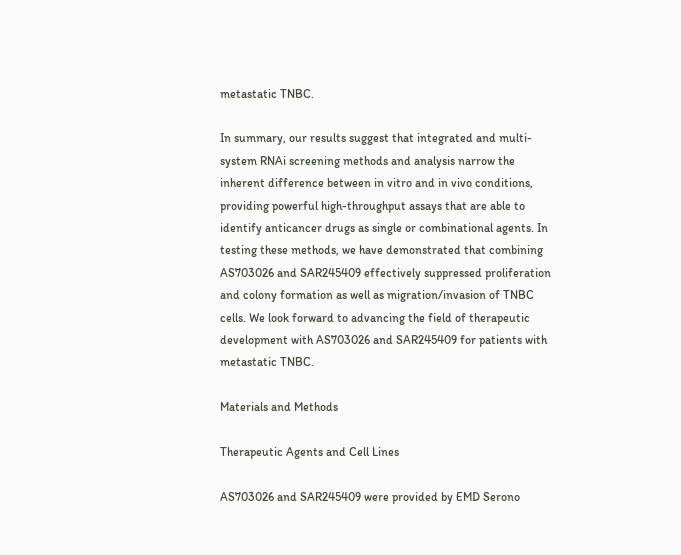metastatic TNBC.

In summary, our results suggest that integrated and multi-system RNAi screening methods and analysis narrow the inherent difference between in vitro and in vivo conditions, providing powerful high-throughput assays that are able to identify anticancer drugs as single or combinational agents. In testing these methods, we have demonstrated that combining AS703026 and SAR245409 effectively suppressed proliferation and colony formation as well as migration/invasion of TNBC cells. We look forward to advancing the field of therapeutic development with AS703026 and SAR245409 for patients with metastatic TNBC.

Materials and Methods

Therapeutic Agents and Cell Lines

AS703026 and SAR245409 were provided by EMD Serono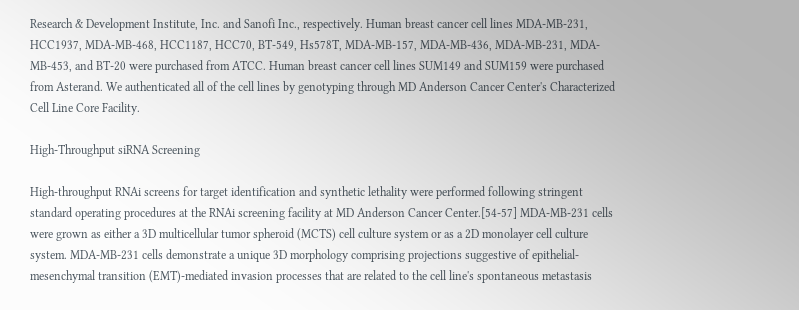Research & Development Institute, Inc. and Sanofi Inc., respectively. Human breast cancer cell lines MDA-MB-231, HCC1937, MDA-MB-468, HCC1187, HCC70, BT-549, Hs578T, MDA-MB-157, MDA-MB-436, MDA-MB-231, MDA-MB-453, and BT-20 were purchased from ATCC. Human breast cancer cell lines SUM149 and SUM159 were purchased from Asterand. We authenticated all of the cell lines by genotyping through MD Anderson Cancer Center's Characterized Cell Line Core Facility.

High-Throughput siRNA Screening

High-throughput RNAi screens for target identification and synthetic lethality were performed following stringent standard operating procedures at the RNAi screening facility at MD Anderson Cancer Center.[54-57] MDA-MB-231 cells were grown as either a 3D multicellular tumor spheroid (MCTS) cell culture system or as a 2D monolayer cell culture system. MDA-MB-231 cells demonstrate a unique 3D morphology comprising projections suggestive of epithelial-mesenchymal transition (EMT)-mediated invasion processes that are related to the cell line's spontaneous metastasis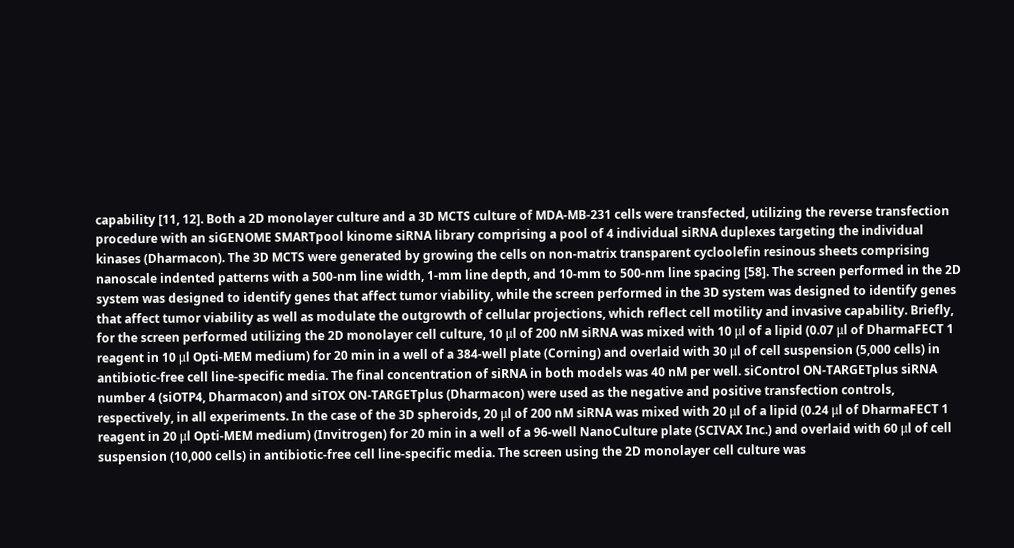capability [11, 12]. Both a 2D monolayer culture and a 3D MCTS culture of MDA-MB-231 cells were transfected, utilizing the reverse transfection procedure with an siGENOME SMARTpool kinome siRNA library comprising a pool of 4 individual siRNA duplexes targeting the individual kinases (Dharmacon). The 3D MCTS were generated by growing the cells on non-matrix transparent cycloolefin resinous sheets comprising nanoscale indented patterns with a 500-nm line width, 1-mm line depth, and 10-mm to 500-nm line spacing [58]. The screen performed in the 2D system was designed to identify genes that affect tumor viability, while the screen performed in the 3D system was designed to identify genes that affect tumor viability as well as modulate the outgrowth of cellular projections, which reflect cell motility and invasive capability. Briefly, for the screen performed utilizing the 2D monolayer cell culture, 10 μl of 200 nM siRNA was mixed with 10 μl of a lipid (0.07 μl of DharmaFECT 1 reagent in 10 μl Opti-MEM medium) for 20 min in a well of a 384-well plate (Corning) and overlaid with 30 μl of cell suspension (5,000 cells) in antibiotic-free cell line-specific media. The final concentration of siRNA in both models was 40 nM per well. siControl ON-TARGETplus siRNA number 4 (siOTP4, Dharmacon) and siTOX ON-TARGETplus (Dharmacon) were used as the negative and positive transfection controls, respectively, in all experiments. In the case of the 3D spheroids, 20 μl of 200 nM siRNA was mixed with 20 μl of a lipid (0.24 μl of DharmaFECT 1 reagent in 20 μl Opti-MEM medium) (Invitrogen) for 20 min in a well of a 96-well NanoCulture plate (SCIVAX Inc.) and overlaid with 60 μl of cell suspension (10,000 cells) in antibiotic-free cell line-specific media. The screen using the 2D monolayer cell culture was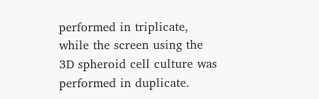performed in triplicate, while the screen using the 3D spheroid cell culture was performed in duplicate.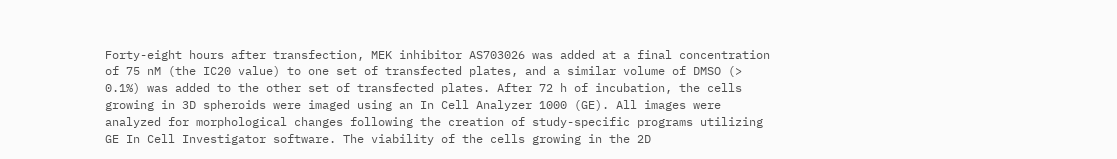Forty-eight hours after transfection, MEK inhibitor AS703026 was added at a final concentration of 75 nM (the IC20 value) to one set of transfected plates, and a similar volume of DMSO (> 0.1%) was added to the other set of transfected plates. After 72 h of incubation, the cells growing in 3D spheroids were imaged using an In Cell Analyzer 1000 (GE). All images were analyzed for morphological changes following the creation of study-specific programs utilizing GE In Cell Investigator software. The viability of the cells growing in the 2D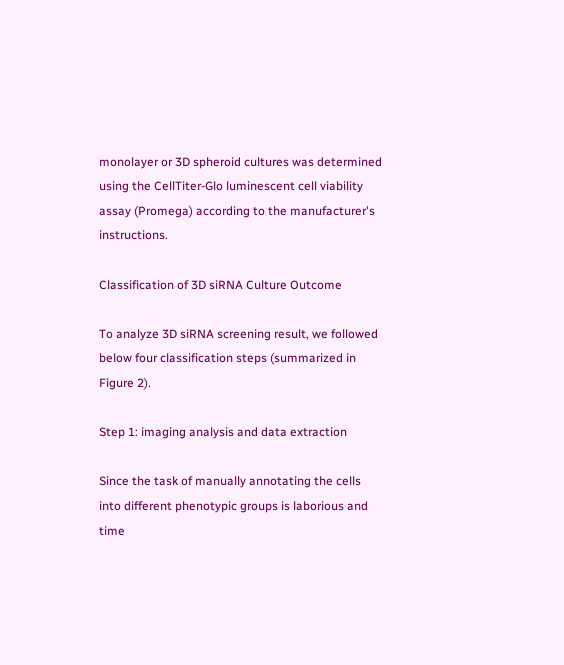monolayer or 3D spheroid cultures was determined using the CellTiter-Glo luminescent cell viability assay (Promega) according to the manufacturer's instructions.

Classification of 3D siRNA Culture Outcome

To analyze 3D siRNA screening result, we followed below four classification steps (summarized in Figure 2).

Step 1: imaging analysis and data extraction

Since the task of manually annotating the cells into different phenotypic groups is laborious and time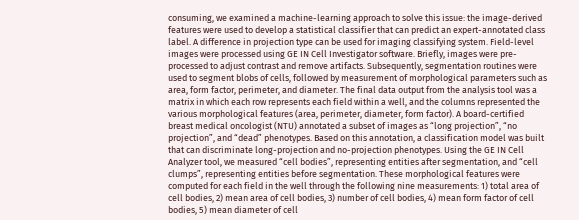consuming, we examined a machine-learning approach to solve this issue: the image-derived features were used to develop a statistical classifier that can predict an expert-annotated class label. A difference in projection type can be used for imaging classifying system. Field-level images were processed using GE IN Cell Investigator software. Briefly, images were pre-processed to adjust contrast and remove artifacts. Subsequently, segmentation routines were used to segment blobs of cells, followed by measurement of morphological parameters such as area, form factor, perimeter, and diameter. The final data output from the analysis tool was a matrix in which each row represents each field within a well, and the columns represented the various morphological features (area, perimeter, diameter, form factor). A board-certified breast medical oncologist (NTU) annotated a subset of images as “long projection”, “no projection”, and “dead” phenotypes. Based on this annotation, a classification model was built that can discriminate long-projection and no-projection phenotypes. Using the GE IN Cell Analyzer tool, we measured “cell bodies”, representing entities after segmentation, and “cell clumps”, representing entities before segmentation. These morphological features were computed for each field in the well through the following nine measurements: 1) total area of cell bodies, 2) mean area of cell bodies, 3) number of cell bodies, 4) mean form factor of cell bodies, 5) mean diameter of cell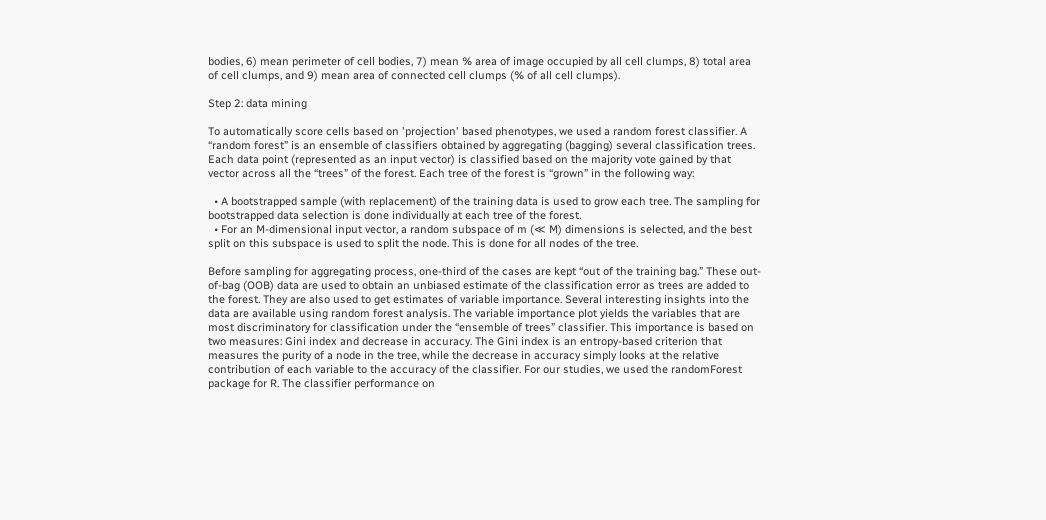bodies, 6) mean perimeter of cell bodies, 7) mean % area of image occupied by all cell clumps, 8) total area of cell clumps, and 9) mean area of connected cell clumps (% of all cell clumps).

Step 2: data mining

To automatically score cells based on 'projection' based phenotypes, we used a random forest classifier. A “random forest” is an ensemble of classifiers obtained by aggregating (bagging) several classification trees. Each data point (represented as an input vector) is classified based on the majority vote gained by that vector across all the “trees” of the forest. Each tree of the forest is “grown” in the following way:

  • A bootstrapped sample (with replacement) of the training data is used to grow each tree. The sampling for bootstrapped data selection is done individually at each tree of the forest.
  • For an M-dimensional input vector, a random subspace of m (≪ M) dimensions is selected, and the best split on this subspace is used to split the node. This is done for all nodes of the tree.

Before sampling for aggregating process, one-third of the cases are kept “out of the training bag.” These out-of-bag (OOB) data are used to obtain an unbiased estimate of the classification error as trees are added to the forest. They are also used to get estimates of variable importance. Several interesting insights into the data are available using random forest analysis. The variable importance plot yields the variables that are most discriminatory for classification under the “ensemble of trees” classifier. This importance is based on two measures: Gini index and decrease in accuracy. The Gini index is an entropy-based criterion that measures the purity of a node in the tree, while the decrease in accuracy simply looks at the relative contribution of each variable to the accuracy of the classifier. For our studies, we used the randomForest package for R. The classifier performance on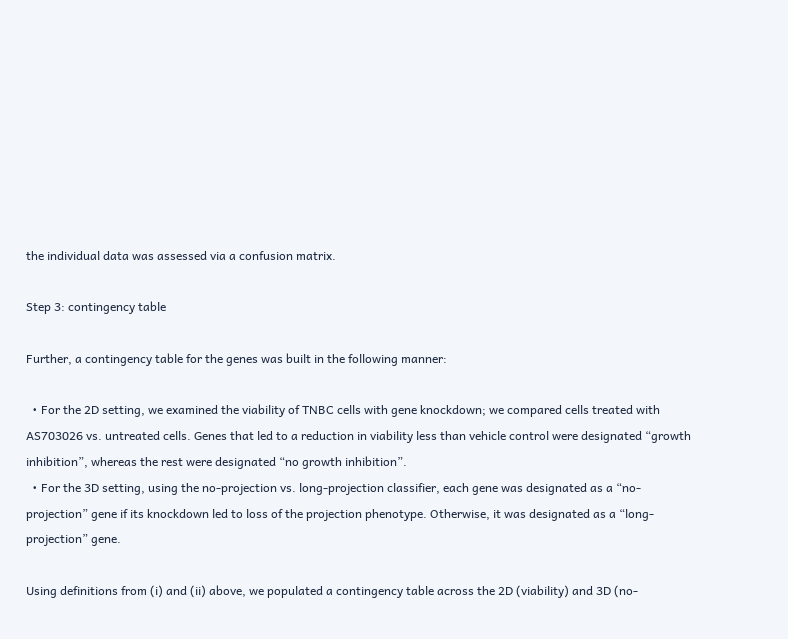the individual data was assessed via a confusion matrix.

Step 3: contingency table

Further, a contingency table for the genes was built in the following manner:

  • For the 2D setting, we examined the viability of TNBC cells with gene knockdown; we compared cells treated with AS703026 vs. untreated cells. Genes that led to a reduction in viability less than vehicle control were designated “growth inhibition”, whereas the rest were designated “no growth inhibition”.
  • For the 3D setting, using the no-projection vs. long-projection classifier, each gene was designated as a “no-projection” gene if its knockdown led to loss of the projection phenotype. Otherwise, it was designated as a “long-projection” gene.

Using definitions from (i) and (ii) above, we populated a contingency table across the 2D (viability) and 3D (no-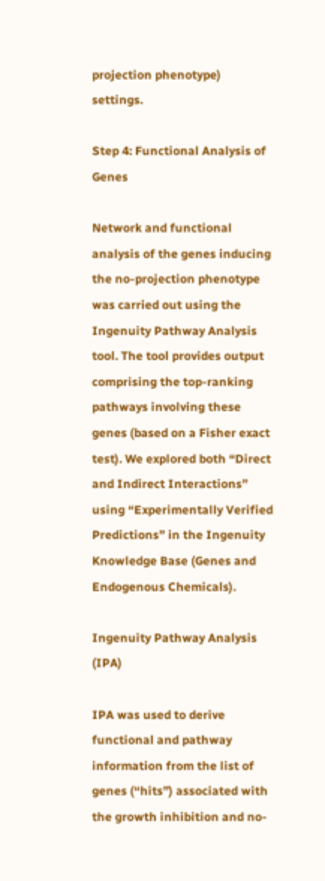projection phenotype) settings.

Step 4: Functional Analysis of Genes

Network and functional analysis of the genes inducing the no-projection phenotype was carried out using the Ingenuity Pathway Analysis tool. The tool provides output comprising the top-ranking pathways involving these genes (based on a Fisher exact test). We explored both “Direct and Indirect Interactions” using “Experimentally Verified Predictions” in the Ingenuity Knowledge Base (Genes and Endogenous Chemicals).

Ingenuity Pathway Analysis (IPA)

IPA was used to derive functional and pathway information from the list of genes (“hits”) associated with the growth inhibition and no-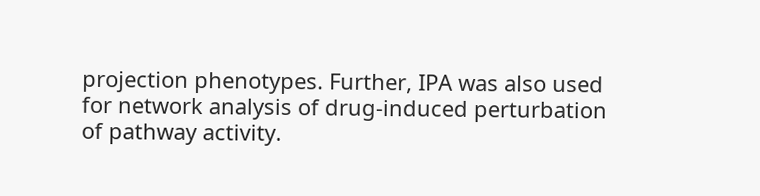projection phenotypes. Further, IPA was also used for network analysis of drug-induced perturbation of pathway activity.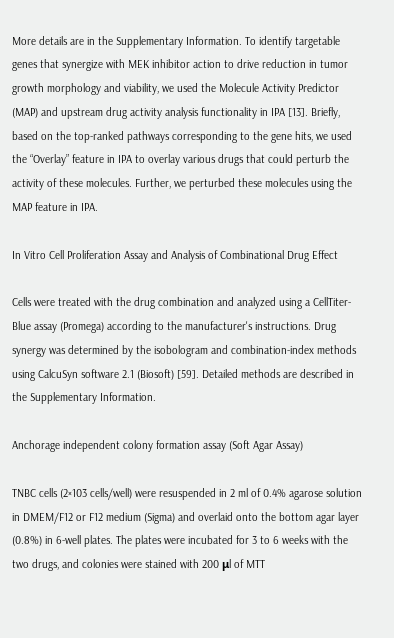More details are in the Supplementary Information. To identify targetable genes that synergize with MEK inhibitor action to drive reduction in tumor growth morphology and viability, we used the Molecule Activity Predictor (MAP) and upstream drug activity analysis functionality in IPA [13]. Briefly, based on the top-ranked pathways corresponding to the gene hits, we used the “Overlay” feature in IPA to overlay various drugs that could perturb the activity of these molecules. Further, we perturbed these molecules using the MAP feature in IPA.

In Vitro Cell Proliferation Assay and Analysis of Combinational Drug Effect

Cells were treated with the drug combination and analyzed using a CellTiter-Blue assay (Promega) according to the manufacturer's instructions. Drug synergy was determined by the isobologram and combination-index methods using CalcuSyn software 2.1 (Biosoft) [59]. Detailed methods are described in the Supplementary Information.

Anchorage independent colony formation assay (Soft Agar Assay)

TNBC cells (2×103 cells/well) were resuspended in 2 ml of 0.4% agarose solution in DMEM/F12 or F12 medium (Sigma) and overlaid onto the bottom agar layer (0.8%) in 6-well plates. The plates were incubated for 3 to 6 weeks with the two drugs, and colonies were stained with 200 μl of MTT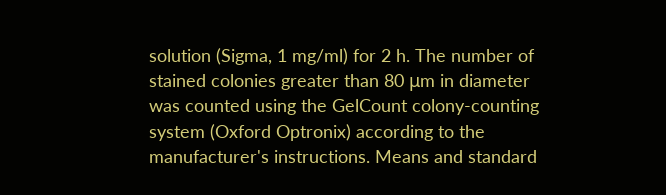solution (Sigma, 1 mg/ml) for 2 h. The number of stained colonies greater than 80 μm in diameter was counted using the GelCount colony-counting system (Oxford Optronix) according to the manufacturer's instructions. Means and standard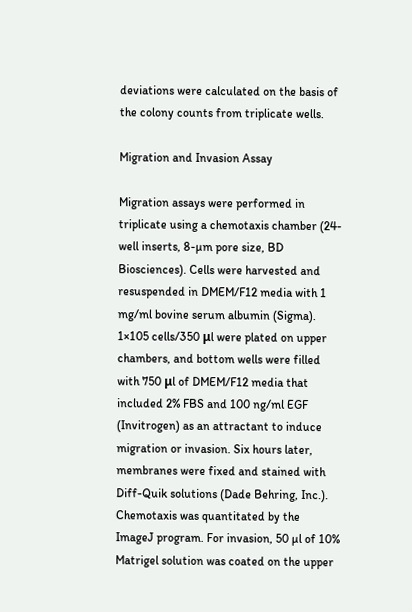deviations were calculated on the basis of the colony counts from triplicate wells.

Migration and Invasion Assay

Migration assays were performed in triplicate using a chemotaxis chamber (24-well inserts, 8-µm pore size, BD Biosciences). Cells were harvested and resuspended in DMEM/F12 media with 1 mg/ml bovine serum albumin (Sigma). 1×105 cells/350 μl were plated on upper chambers, and bottom wells were filled with 750 μl of DMEM/F12 media that included 2% FBS and 100 ng/ml EGF (Invitrogen) as an attractant to induce migration or invasion. Six hours later, membranes were fixed and stained with Diff-Quik solutions (Dade Behring, Inc.). Chemotaxis was quantitated by the ImageJ program. For invasion, 50 µl of 10% Matrigel solution was coated on the upper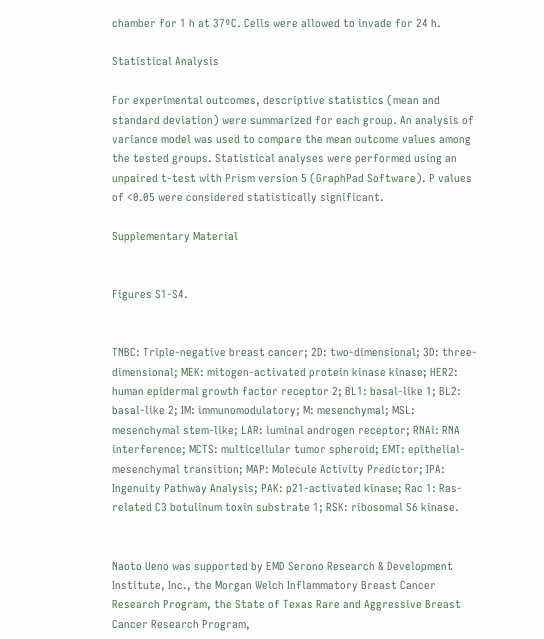chamber for 1 h at 37ºC. Cells were allowed to invade for 24 h.

Statistical Analysis

For experimental outcomes, descriptive statistics (mean and standard deviation) were summarized for each group. An analysis of variance model was used to compare the mean outcome values among the tested groups. Statistical analyses were performed using an unpaired t-test with Prism version 5 (GraphPad Software). P values of <0.05 were considered statistically significant.

Supplementary Material


Figures S1-S4.


TNBC: Triple-negative breast cancer; 2D: two-dimensional; 3D: three-dimensional; MEK: mitogen-activated protein kinase kinase; HER2: human epidermal growth factor receptor 2; BL1: basal-like 1; BL2: basal-like 2; IM: immunomodulatory; M: mesenchymal; MSL: mesenchymal stem-like; LAR: luminal androgen receptor; RNAi: RNA interference; MCTS: multicellular tumor spheroid; EMT: epithelial-mesenchymal transition; MAP: Molecule Activity Predictor; IPA: Ingenuity Pathway Analysis; PAK: p21-activated kinase; Rac 1: Ras-related C3 botulinum toxin substrate 1; RSK: ribosomal S6 kinase.


Naoto Ueno was supported by EMD Serono Research & Development Institute, Inc., the Morgan Welch Inflammatory Breast Cancer Research Program, the State of Texas Rare and Aggressive Breast Cancer Research Program,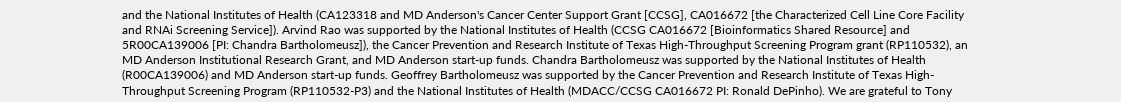and the National Institutes of Health (CA123318 and MD Anderson's Cancer Center Support Grant [CCSG], CA016672 [the Characterized Cell Line Core Facility and RNAi Screening Service]). Arvind Rao was supported by the National Institutes of Health (CCSG CA016672 [Bioinformatics Shared Resource] and 5R00CA139006 [PI: Chandra Bartholomeusz]), the Cancer Prevention and Research Institute of Texas High-Throughput Screening Program grant (RP110532), an MD Anderson Institutional Research Grant, and MD Anderson start-up funds. Chandra Bartholomeusz was supported by the National Institutes of Health (R00CA139006) and MD Anderson start-up funds. Geoffrey Bartholomeusz was supported by the Cancer Prevention and Research Institute of Texas High-Throughput Screening Program (RP110532-P3) and the National Institutes of Health (MDACC/CCSG CA016672 PI: Ronald DePinho). We are grateful to Tony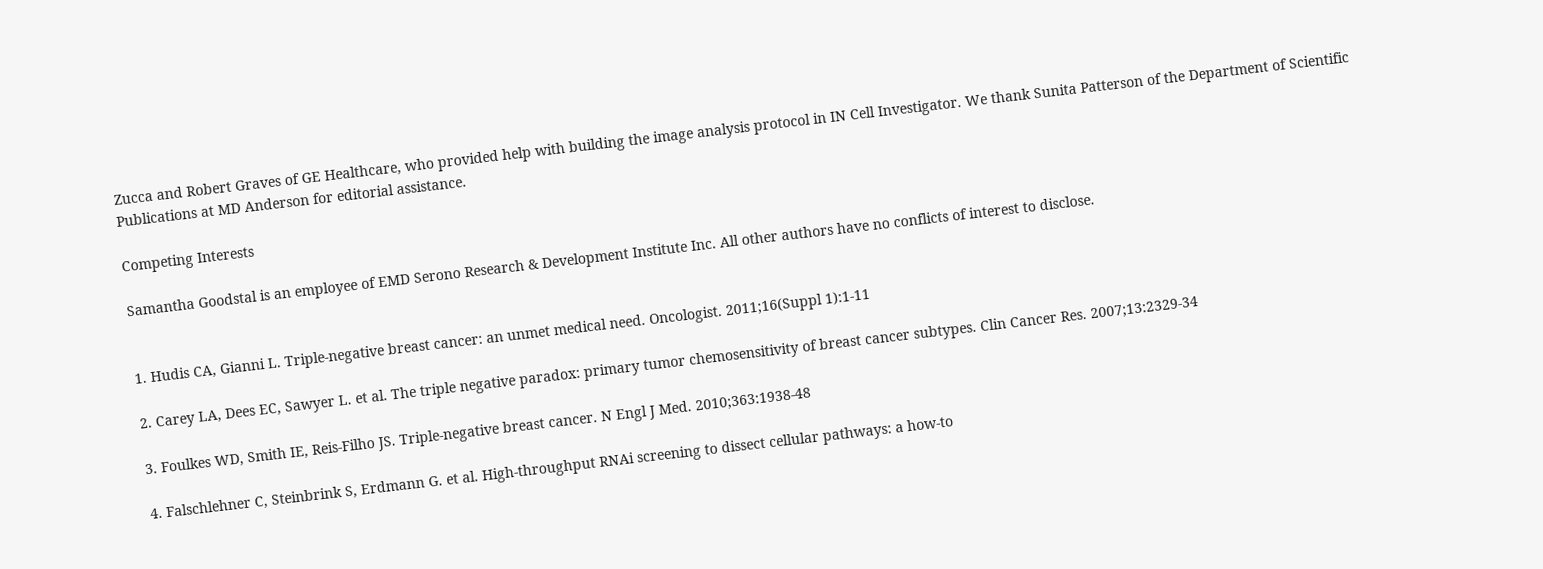Zucca and Robert Graves of GE Healthcare, who provided help with building the image analysis protocol in IN Cell Investigator. We thank Sunita Patterson of the Department of Scientific Publications at MD Anderson for editorial assistance.

Competing Interests

Samantha Goodstal is an employee of EMD Serono Research & Development Institute Inc. All other authors have no conflicts of interest to disclose.


1. Hudis CA, Gianni L. Triple-negative breast cancer: an unmet medical need. Oncologist. 2011;16(Suppl 1):1-11

2. Carey LA, Dees EC, Sawyer L. et al. The triple negative paradox: primary tumor chemosensitivity of breast cancer subtypes. Clin Cancer Res. 2007;13:2329-34

3. Foulkes WD, Smith IE, Reis-Filho JS. Triple-negative breast cancer. N Engl J Med. 2010;363:1938-48

4. Falschlehner C, Steinbrink S, Erdmann G. et al. High-throughput RNAi screening to dissect cellular pathways: a how-to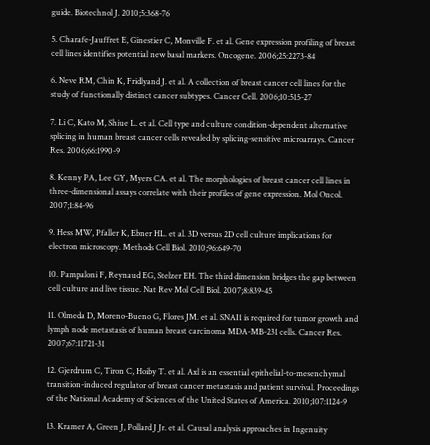guide. Biotechnol J. 2010;5:368-76

5. Charafe-Jauffret E, Ginestier C, Monville F. et al. Gene expression profiling of breast cell lines identifies potential new basal markers. Oncogene. 2006;25:2273-84

6. Neve RM, Chin K, Fridlyand J. et al. A collection of breast cancer cell lines for the study of functionally distinct cancer subtypes. Cancer Cell. 2006;10:515-27

7. Li C, Kato M, Shiue L. et al. Cell type and culture condition-dependent alternative splicing in human breast cancer cells revealed by splicing-sensitive microarrays. Cancer Res. 2006;66:1990-9

8. Kenny PA, Lee GY, Myers CA. et al. The morphologies of breast cancer cell lines in three-dimensional assays correlate with their profiles of gene expression. Mol Oncol. 2007;1:84-96

9. Hess MW, Pfaller K, Ebner HL. et al. 3D versus 2D cell culture implications for electron microscopy. Methods Cell Biol. 2010;96:649-70

10. Pampaloni F, Reynaud EG, Stelzer EH. The third dimension bridges the gap between cell culture and live tissue. Nat Rev Mol Cell Biol. 2007;8:839-45

11. Olmeda D, Moreno-Bueno G, Flores JM. et al. SNAI1 is required for tumor growth and lymph node metastasis of human breast carcinoma MDA-MB-231 cells. Cancer Res. 2007;67:11721-31

12. Gjerdrum C, Tiron C, Hoiby T. et al. Axl is an essential epithelial-to-mesenchymal transition-induced regulator of breast cancer metastasis and patient survival. Proceedings of the National Academy of Sciences of the United States of America. 2010;107:1124-9

13. Kramer A, Green J, Pollard J Jr. et al. Causal analysis approaches in Ingenuity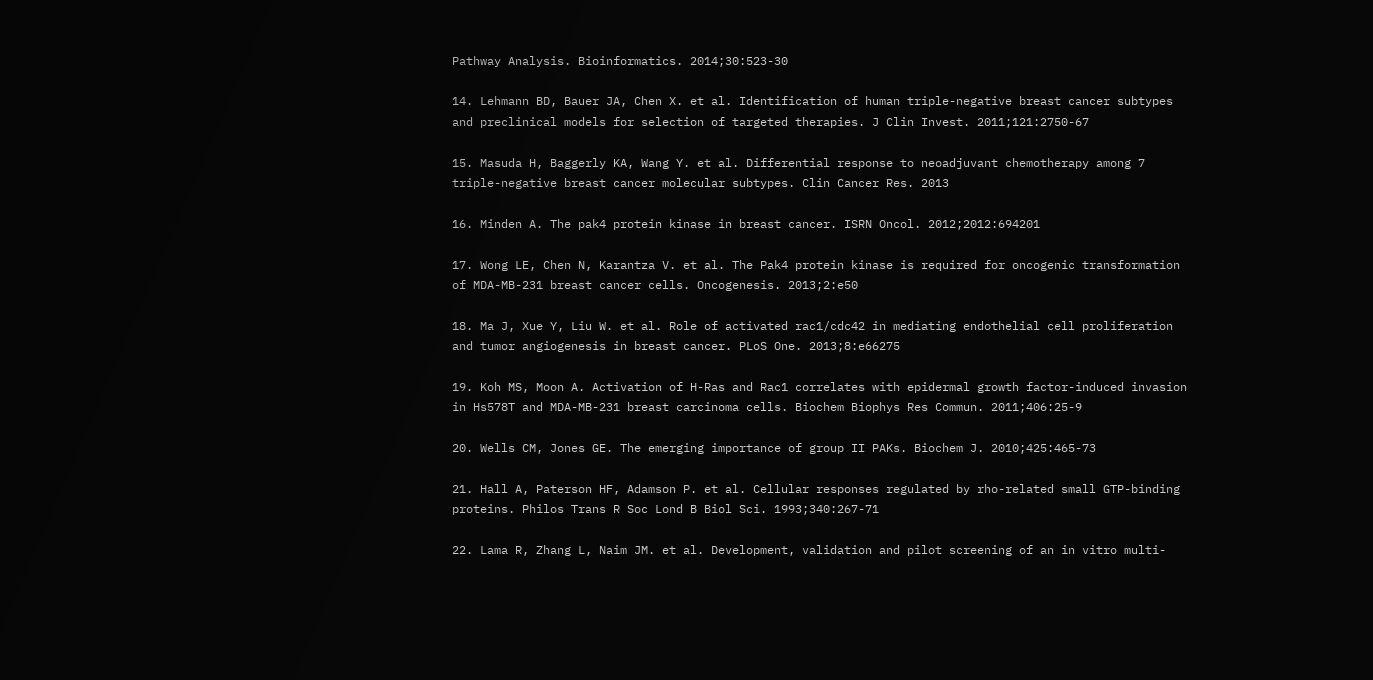Pathway Analysis. Bioinformatics. 2014;30:523-30

14. Lehmann BD, Bauer JA, Chen X. et al. Identification of human triple-negative breast cancer subtypes and preclinical models for selection of targeted therapies. J Clin Invest. 2011;121:2750-67

15. Masuda H, Baggerly KA, Wang Y. et al. Differential response to neoadjuvant chemotherapy among 7 triple-negative breast cancer molecular subtypes. Clin Cancer Res. 2013

16. Minden A. The pak4 protein kinase in breast cancer. ISRN Oncol. 2012;2012:694201

17. Wong LE, Chen N, Karantza V. et al. The Pak4 protein kinase is required for oncogenic transformation of MDA-MB-231 breast cancer cells. Oncogenesis. 2013;2:e50

18. Ma J, Xue Y, Liu W. et al. Role of activated rac1/cdc42 in mediating endothelial cell proliferation and tumor angiogenesis in breast cancer. PLoS One. 2013;8:e66275

19. Koh MS, Moon A. Activation of H-Ras and Rac1 correlates with epidermal growth factor-induced invasion in Hs578T and MDA-MB-231 breast carcinoma cells. Biochem Biophys Res Commun. 2011;406:25-9

20. Wells CM, Jones GE. The emerging importance of group II PAKs. Biochem J. 2010;425:465-73

21. Hall A, Paterson HF, Adamson P. et al. Cellular responses regulated by rho-related small GTP-binding proteins. Philos Trans R Soc Lond B Biol Sci. 1993;340:267-71

22. Lama R, Zhang L, Naim JM. et al. Development, validation and pilot screening of an in vitro multi-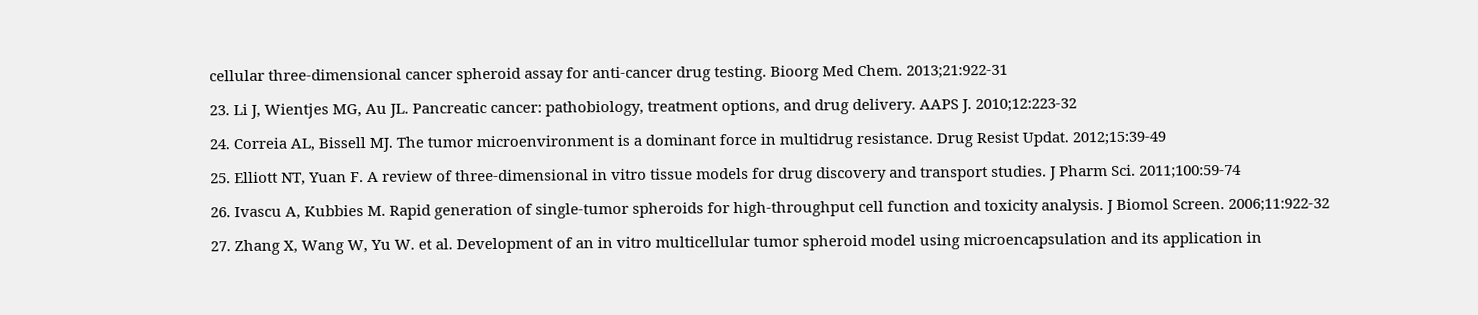cellular three-dimensional cancer spheroid assay for anti-cancer drug testing. Bioorg Med Chem. 2013;21:922-31

23. Li J, Wientjes MG, Au JL. Pancreatic cancer: pathobiology, treatment options, and drug delivery. AAPS J. 2010;12:223-32

24. Correia AL, Bissell MJ. The tumor microenvironment is a dominant force in multidrug resistance. Drug Resist Updat. 2012;15:39-49

25. Elliott NT, Yuan F. A review of three-dimensional in vitro tissue models for drug discovery and transport studies. J Pharm Sci. 2011;100:59-74

26. Ivascu A, Kubbies M. Rapid generation of single-tumor spheroids for high-throughput cell function and toxicity analysis. J Biomol Screen. 2006;11:922-32

27. Zhang X, Wang W, Yu W. et al. Development of an in vitro multicellular tumor spheroid model using microencapsulation and its application in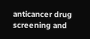anticancer drug screening and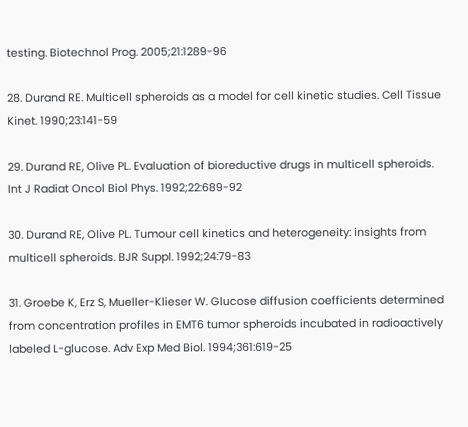testing. Biotechnol Prog. 2005;21:1289-96

28. Durand RE. Multicell spheroids as a model for cell kinetic studies. Cell Tissue Kinet. 1990;23:141-59

29. Durand RE, Olive PL. Evaluation of bioreductive drugs in multicell spheroids. Int J Radiat Oncol Biol Phys. 1992;22:689-92

30. Durand RE, Olive PL. Tumour cell kinetics and heterogeneity: insights from multicell spheroids. BJR Suppl. 1992;24:79-83

31. Groebe K, Erz S, Mueller-Klieser W. Glucose diffusion coefficients determined from concentration profiles in EMT6 tumor spheroids incubated in radioactively labeled L-glucose. Adv Exp Med Biol. 1994;361:619-25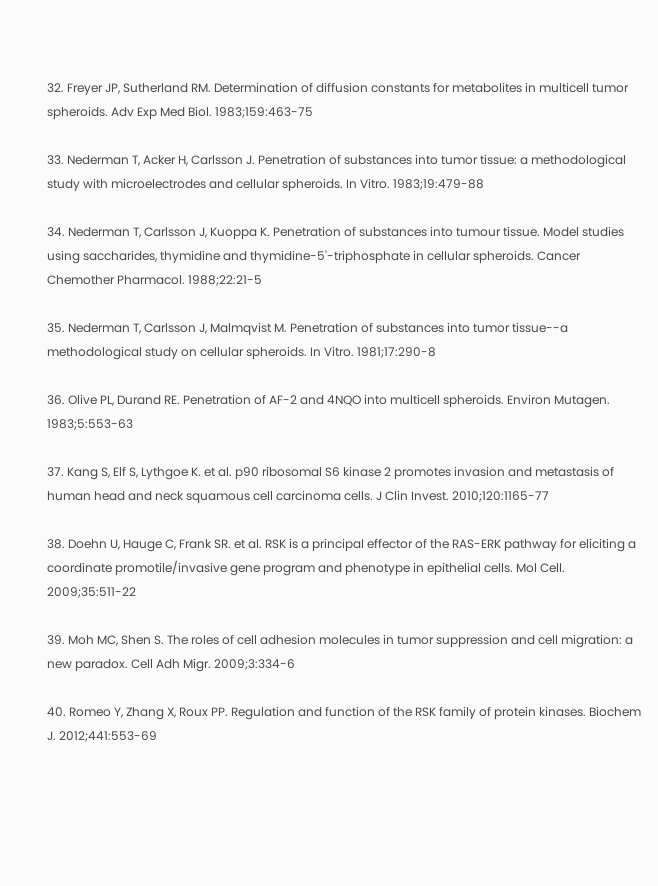32. Freyer JP, Sutherland RM. Determination of diffusion constants for metabolites in multicell tumor spheroids. Adv Exp Med Biol. 1983;159:463-75

33. Nederman T, Acker H, Carlsson J. Penetration of substances into tumor tissue: a methodological study with microelectrodes and cellular spheroids. In Vitro. 1983;19:479-88

34. Nederman T, Carlsson J, Kuoppa K. Penetration of substances into tumour tissue. Model studies using saccharides, thymidine and thymidine-5'-triphosphate in cellular spheroids. Cancer Chemother Pharmacol. 1988;22:21-5

35. Nederman T, Carlsson J, Malmqvist M. Penetration of substances into tumor tissue--a methodological study on cellular spheroids. In Vitro. 1981;17:290-8

36. Olive PL, Durand RE. Penetration of AF-2 and 4NQO into multicell spheroids. Environ Mutagen. 1983;5:553-63

37. Kang S, Elf S, Lythgoe K. et al. p90 ribosomal S6 kinase 2 promotes invasion and metastasis of human head and neck squamous cell carcinoma cells. J Clin Invest. 2010;120:1165-77

38. Doehn U, Hauge C, Frank SR. et al. RSK is a principal effector of the RAS-ERK pathway for eliciting a coordinate promotile/invasive gene program and phenotype in epithelial cells. Mol Cell. 2009;35:511-22

39. Moh MC, Shen S. The roles of cell adhesion molecules in tumor suppression and cell migration: a new paradox. Cell Adh Migr. 2009;3:334-6

40. Romeo Y, Zhang X, Roux PP. Regulation and function of the RSK family of protein kinases. Biochem J. 2012;441:553-69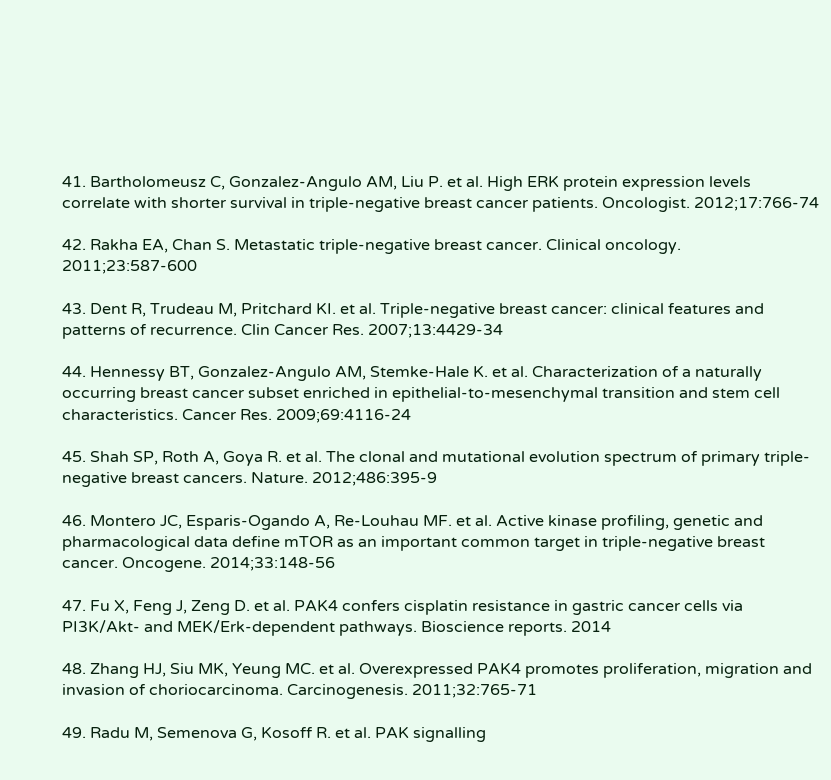41. Bartholomeusz C, Gonzalez-Angulo AM, Liu P. et al. High ERK protein expression levels correlate with shorter survival in triple-negative breast cancer patients. Oncologist. 2012;17:766-74

42. Rakha EA, Chan S. Metastatic triple-negative breast cancer. Clinical oncology. 2011;23:587-600

43. Dent R, Trudeau M, Pritchard KI. et al. Triple-negative breast cancer: clinical features and patterns of recurrence. Clin Cancer Res. 2007;13:4429-34

44. Hennessy BT, Gonzalez-Angulo AM, Stemke-Hale K. et al. Characterization of a naturally occurring breast cancer subset enriched in epithelial-to-mesenchymal transition and stem cell characteristics. Cancer Res. 2009;69:4116-24

45. Shah SP, Roth A, Goya R. et al. The clonal and mutational evolution spectrum of primary triple-negative breast cancers. Nature. 2012;486:395-9

46. Montero JC, Esparis-Ogando A, Re-Louhau MF. et al. Active kinase profiling, genetic and pharmacological data define mTOR as an important common target in triple-negative breast cancer. Oncogene. 2014;33:148-56

47. Fu X, Feng J, Zeng D. et al. PAK4 confers cisplatin resistance in gastric cancer cells via PI3K/Akt- and MEK/Erk-dependent pathways. Bioscience reports. 2014

48. Zhang HJ, Siu MK, Yeung MC. et al. Overexpressed PAK4 promotes proliferation, migration and invasion of choriocarcinoma. Carcinogenesis. 2011;32:765-71

49. Radu M, Semenova G, Kosoff R. et al. PAK signalling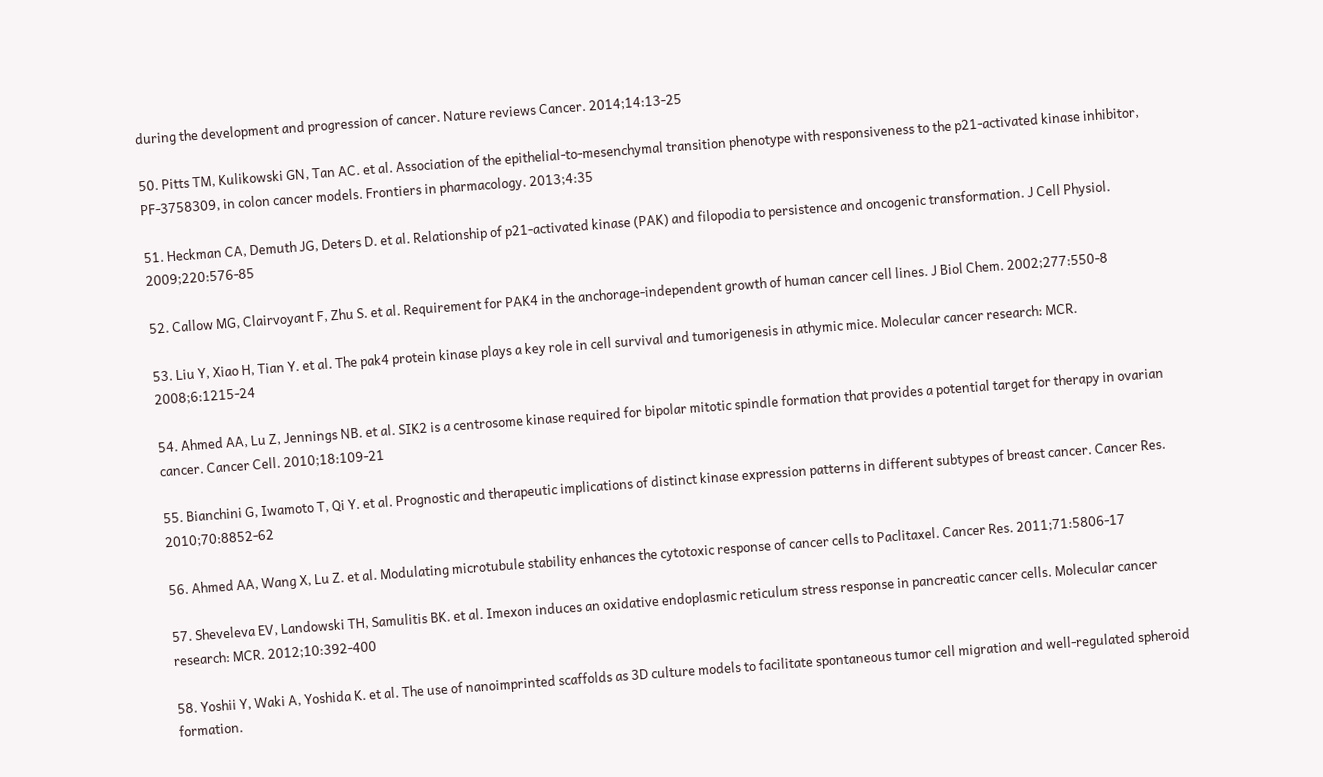during the development and progression of cancer. Nature reviews Cancer. 2014;14:13-25

50. Pitts TM, Kulikowski GN, Tan AC. et al. Association of the epithelial-to-mesenchymal transition phenotype with responsiveness to the p21-activated kinase inhibitor, PF-3758309, in colon cancer models. Frontiers in pharmacology. 2013;4:35

51. Heckman CA, Demuth JG, Deters D. et al. Relationship of p21-activated kinase (PAK) and filopodia to persistence and oncogenic transformation. J Cell Physiol. 2009;220:576-85

52. Callow MG, Clairvoyant F, Zhu S. et al. Requirement for PAK4 in the anchorage-independent growth of human cancer cell lines. J Biol Chem. 2002;277:550-8

53. Liu Y, Xiao H, Tian Y. et al. The pak4 protein kinase plays a key role in cell survival and tumorigenesis in athymic mice. Molecular cancer research: MCR. 2008;6:1215-24

54. Ahmed AA, Lu Z, Jennings NB. et al. SIK2 is a centrosome kinase required for bipolar mitotic spindle formation that provides a potential target for therapy in ovarian cancer. Cancer Cell. 2010;18:109-21

55. Bianchini G, Iwamoto T, Qi Y. et al. Prognostic and therapeutic implications of distinct kinase expression patterns in different subtypes of breast cancer. Cancer Res. 2010;70:8852-62

56. Ahmed AA, Wang X, Lu Z. et al. Modulating microtubule stability enhances the cytotoxic response of cancer cells to Paclitaxel. Cancer Res. 2011;71:5806-17

57. Sheveleva EV, Landowski TH, Samulitis BK. et al. Imexon induces an oxidative endoplasmic reticulum stress response in pancreatic cancer cells. Molecular cancer research: MCR. 2012;10:392-400

58. Yoshii Y, Waki A, Yoshida K. et al. The use of nanoimprinted scaffolds as 3D culture models to facilitate spontaneous tumor cell migration and well-regulated spheroid formation.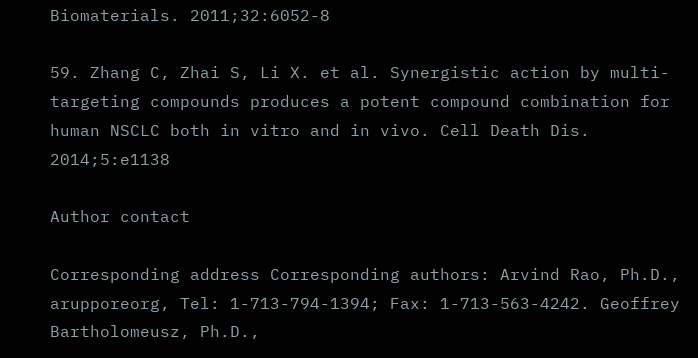Biomaterials. 2011;32:6052-8

59. Zhang C, Zhai S, Li X. et al. Synergistic action by multi-targeting compounds produces a potent compound combination for human NSCLC both in vitro and in vivo. Cell Death Dis. 2014;5:e1138

Author contact

Corresponding address Corresponding authors: Arvind Rao, Ph.D., arupporeorg, Tel: 1-713-794-1394; Fax: 1-713-563-4242. Geoffrey Bartholomeusz, Ph.D.,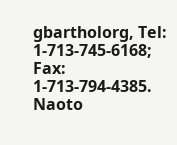gbartholorg, Tel: 1-713-745-6168; Fax: 1-713-794-4385. Naoto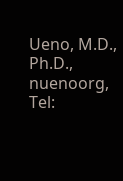Ueno, M.D., Ph.D., nuenoorg, Tel: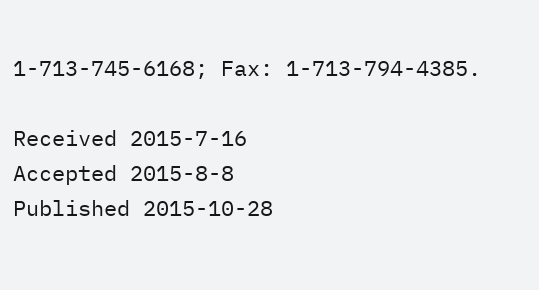1-713-745-6168; Fax: 1-713-794-4385.

Received 2015-7-16
Accepted 2015-8-8
Published 2015-10-28